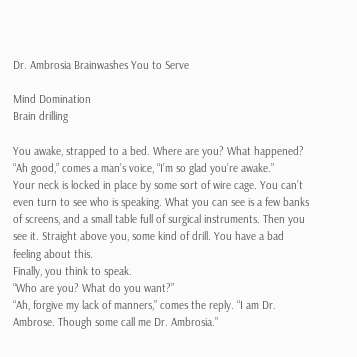Dr. Ambrosia Brainwashes You to Serve

Mind Domination
Brain drilling

You awake, strapped to a bed. Where are you? What happened?
“Ah good,” comes a man’s voice, “I’m so glad you’re awake.”
Your neck is locked in place by some sort of wire cage. You can’t even turn to see who is speaking. What you can see is a few banks of screens, and a small table full of surgical instruments. Then you see it. Straight above you, some kind of drill. You have a bad feeling about this.
Finally, you think to speak.
“Who are you? What do you want?”
“Ah, forgive my lack of manners,” comes the reply. “I am Dr. Ambrose. Though some call me Dr. Ambrosia.”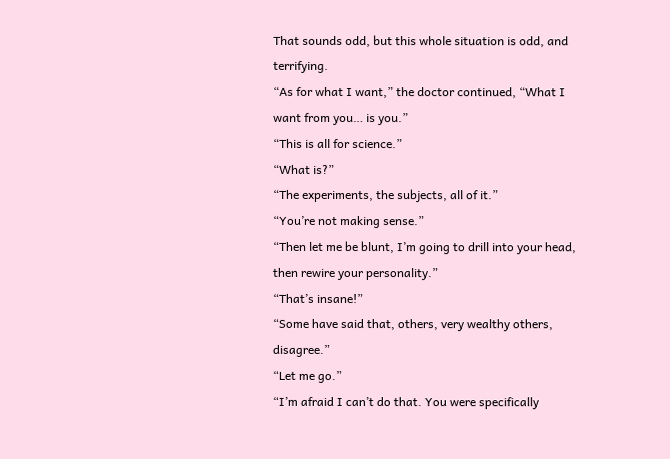That sounds odd, but this whole situation is odd, and terrifying.
“As for what I want,” the doctor continued, “What I want from you… is you.”
“This is all for science.”
“What is?”
“The experiments, the subjects, all of it.”
“You’re not making sense.”
“Then let me be blunt, I’m going to drill into your head, then rewire your personality.”
“That’s insane!”
“Some have said that, others, very wealthy others, disagree.”
“Let me go.”
“I’m afraid I can’t do that. You were specifically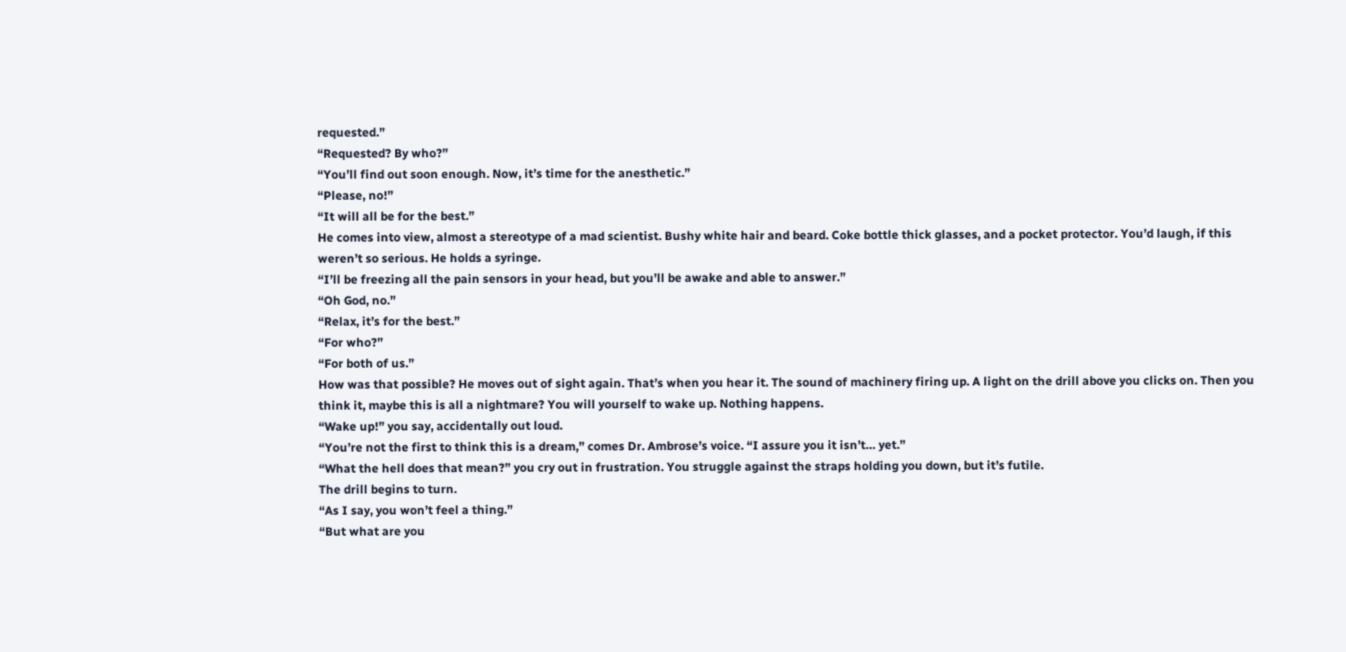requested.”
“Requested? By who?”
“You’ll find out soon enough. Now, it’s time for the anesthetic.”
“Please, no!”
“It will all be for the best.”
He comes into view, almost a stereotype of a mad scientist. Bushy white hair and beard. Coke bottle thick glasses, and a pocket protector. You’d laugh, if this weren’t so serious. He holds a syringe.
“I’ll be freezing all the pain sensors in your head, but you’ll be awake and able to answer.”
“Oh God, no.”
“Relax, it’s for the best.”
“For who?”
“For both of us.”
How was that possible? He moves out of sight again. That’s when you hear it. The sound of machinery firing up. A light on the drill above you clicks on. Then you think it, maybe this is all a nightmare? You will yourself to wake up. Nothing happens.
“Wake up!” you say, accidentally out loud.
“You’re not the first to think this is a dream,” comes Dr. Ambrose’s voice. “I assure you it isn’t… yet.”
“What the hell does that mean?” you cry out in frustration. You struggle against the straps holding you down, but it’s futile.
The drill begins to turn.
“As I say, you won’t feel a thing.”
“But what are you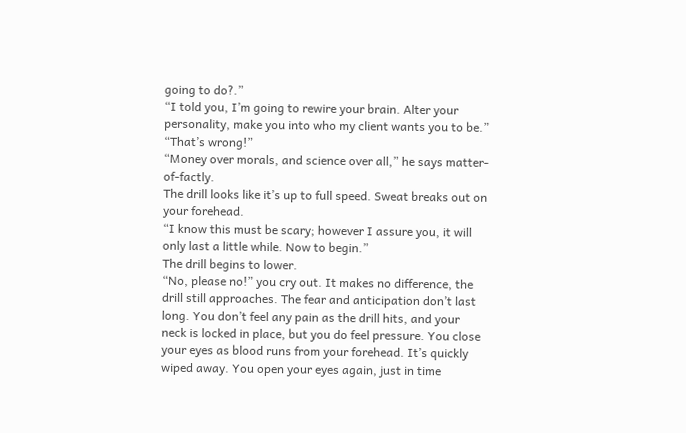going to do?.”
“I told you, I’m going to rewire your brain. Alter your personality, make you into who my client wants you to be.”
“That’s wrong!”
“Money over morals, and science over all,” he says matter-of-factly.
The drill looks like it’s up to full speed. Sweat breaks out on your forehead.
“I know this must be scary; however I assure you, it will only last a little while. Now to begin.”
The drill begins to lower.
“No, please no!” you cry out. It makes no difference, the drill still approaches. The fear and anticipation don’t last long. You don’t feel any pain as the drill hits, and your neck is locked in place, but you do feel pressure. You close your eyes as blood runs from your forehead. It’s quickly wiped away. You open your eyes again, just in time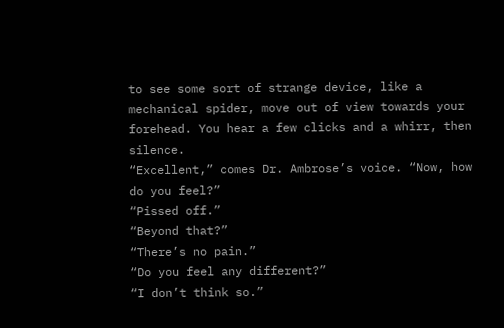to see some sort of strange device, like a mechanical spider, move out of view towards your forehead. You hear a few clicks and a whirr, then silence.
“Excellent,” comes Dr. Ambrose’s voice. “Now, how do you feel?”
“Pissed off.”
“Beyond that?”
“There’s no pain.”
“Do you feel any different?”
“I don’t think so.”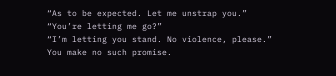“As to be expected. Let me unstrap you.”
“You’re letting me go?”
“I’m letting you stand. No violence, please.”
You make no such promise.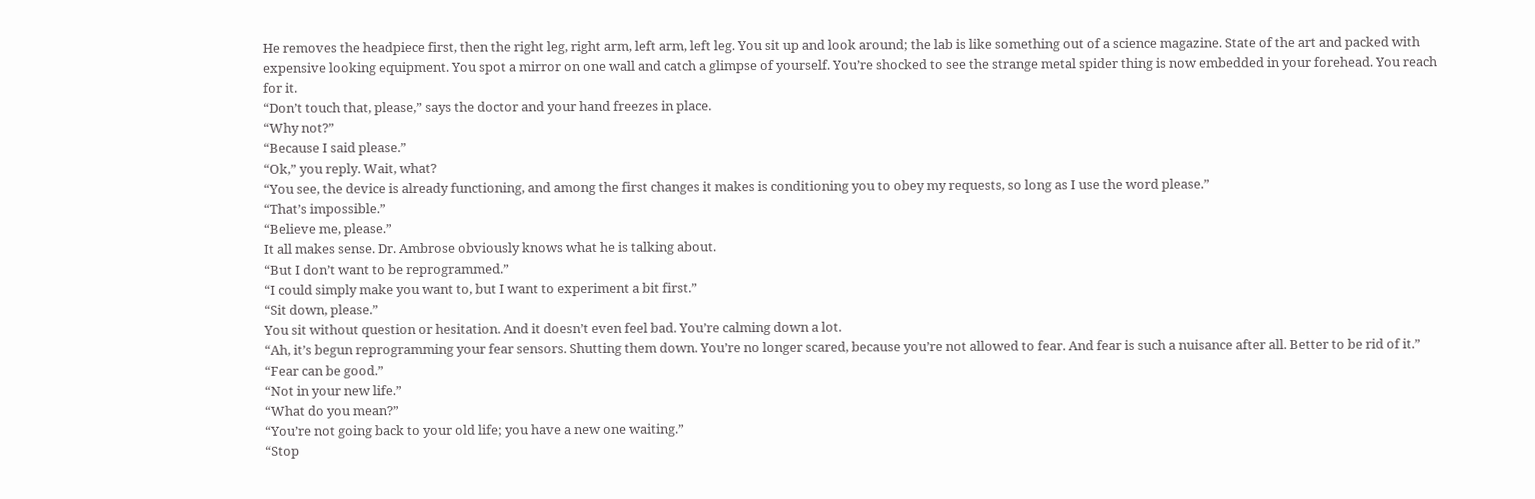He removes the headpiece first, then the right leg, right arm, left arm, left leg. You sit up and look around; the lab is like something out of a science magazine. State of the art and packed with expensive looking equipment. You spot a mirror on one wall and catch a glimpse of yourself. You’re shocked to see the strange metal spider thing is now embedded in your forehead. You reach for it.
“Don’t touch that, please,” says the doctor and your hand freezes in place.
“Why not?”
“Because I said please.”
“Ok,” you reply. Wait, what?
“You see, the device is already functioning, and among the first changes it makes is conditioning you to obey my requests, so long as I use the word please.”
“That’s impossible.”
“Believe me, please.”
It all makes sense. Dr. Ambrose obviously knows what he is talking about.
“But I don’t want to be reprogrammed.”
“I could simply make you want to, but I want to experiment a bit first.”
“Sit down, please.”
You sit without question or hesitation. And it doesn’t even feel bad. You’re calming down a lot.
“Ah, it’s begun reprogramming your fear sensors. Shutting them down. You’re no longer scared, because you’re not allowed to fear. And fear is such a nuisance after all. Better to be rid of it.”
“Fear can be good.”
“Not in your new life.”
“What do you mean?”
“You’re not going back to your old life; you have a new one waiting.”
“Stop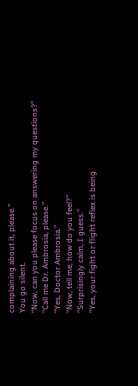complaining about it, please.”
You go silent.
“Now, can you please focus on answering my questions?”
“Call me Dr. Ambrosia, please.”
“Yes, Doctor Ambrosia.”
“Now, tell me, how do you feel?”
“Surprisingly calm, I guess.”
“Yes, your fight or flight reflex is being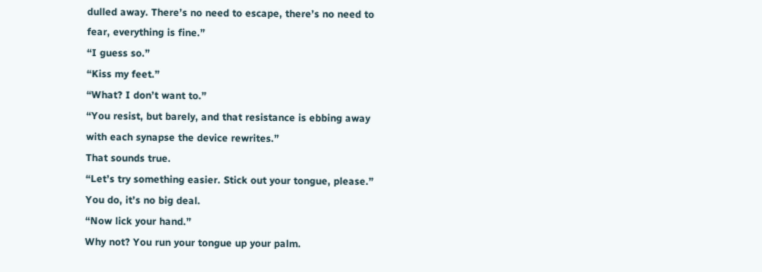dulled away. There’s no need to escape, there’s no need to fear, everything is fine.”
“I guess so.”
“Kiss my feet.”
“What? I don’t want to.”
“You resist, but barely, and that resistance is ebbing away with each synapse the device rewrites.”
That sounds true.
“Let’s try something easier. Stick out your tongue, please.”
You do, it’s no big deal.
“Now lick your hand.”
Why not? You run your tongue up your palm.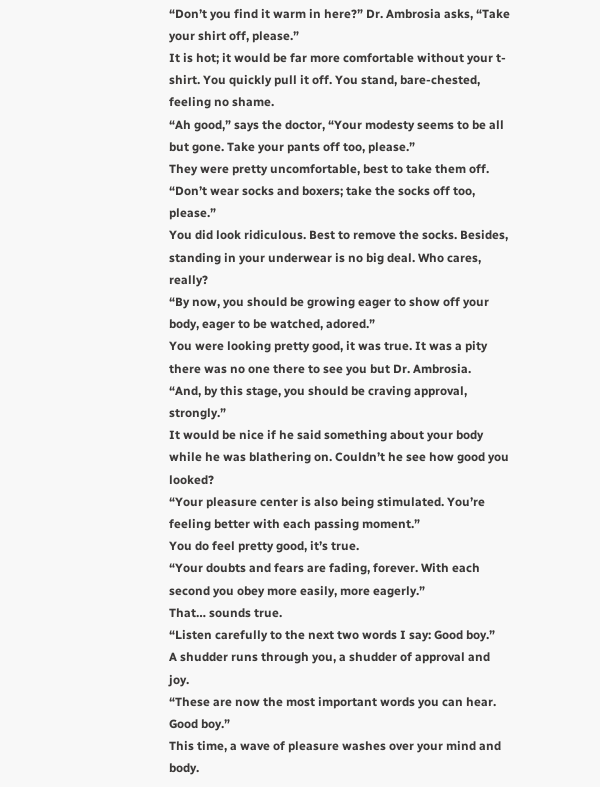“Don’t you find it warm in here?” Dr. Ambrosia asks, “Take your shirt off, please.”
It is hot; it would be far more comfortable without your t-shirt. You quickly pull it off. You stand, bare-chested, feeling no shame.
“Ah good,” says the doctor, “Your modesty seems to be all but gone. Take your pants off too, please.”
They were pretty uncomfortable, best to take them off.
“Don’t wear socks and boxers; take the socks off too, please.”
You did look ridiculous. Best to remove the socks. Besides, standing in your underwear is no big deal. Who cares, really?
“By now, you should be growing eager to show off your body, eager to be watched, adored.”
You were looking pretty good, it was true. It was a pity there was no one there to see you but Dr. Ambrosia.
“And, by this stage, you should be craving approval, strongly.”
It would be nice if he said something about your body while he was blathering on. Couldn’t he see how good you looked?
“Your pleasure center is also being stimulated. You’re feeling better with each passing moment.”
You do feel pretty good, it’s true.
“Your doubts and fears are fading, forever. With each second you obey more easily, more eagerly.”
That… sounds true.
“Listen carefully to the next two words I say: Good boy.”
A shudder runs through you, a shudder of approval and joy.
“These are now the most important words you can hear. Good boy.”
This time, a wave of pleasure washes over your mind and body.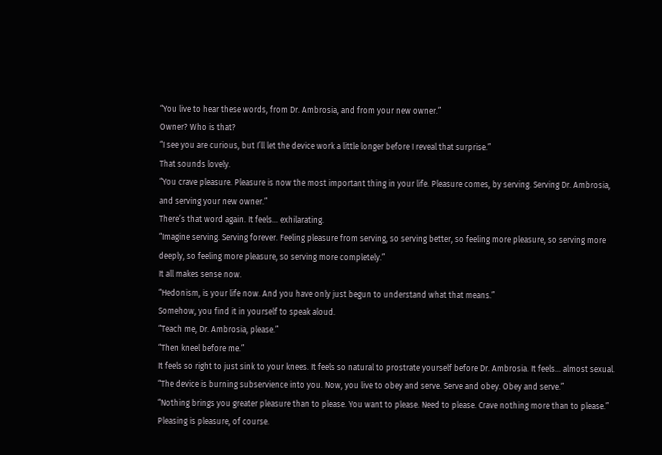“You live to hear these words, from Dr. Ambrosia, and from your new owner.”
Owner? Who is that?
“I see you are curious, but I’ll let the device work a little longer before I reveal that surprise.”
That sounds lovely.
“You crave pleasure. Pleasure is now the most important thing in your life. Pleasure comes, by serving. Serving Dr. Ambrosia, and serving your new owner.”
There’s that word again. It feels… exhilarating.
“Imagine serving. Serving forever. Feeling pleasure from serving, so serving better, so feeling more pleasure, so serving more deeply, so feeling more pleasure, so serving more completely.”
It all makes sense now.
“Hedonism, is your life now. And you have only just begun to understand what that means.”
Somehow, you find it in yourself to speak aloud.
“Teach me, Dr. Ambrosia, please.”
“Then kneel before me.”
It feels so right to just sink to your knees. It feels so natural to prostrate yourself before Dr. Ambrosia. It feels… almost sexual.
“The device is burning subservience into you. Now, you live to obey and serve. Serve and obey. Obey and serve.”
“Nothing brings you greater pleasure than to please. You want to please. Need to please. Crave nothing more than to please.”
Pleasing is pleasure, of course.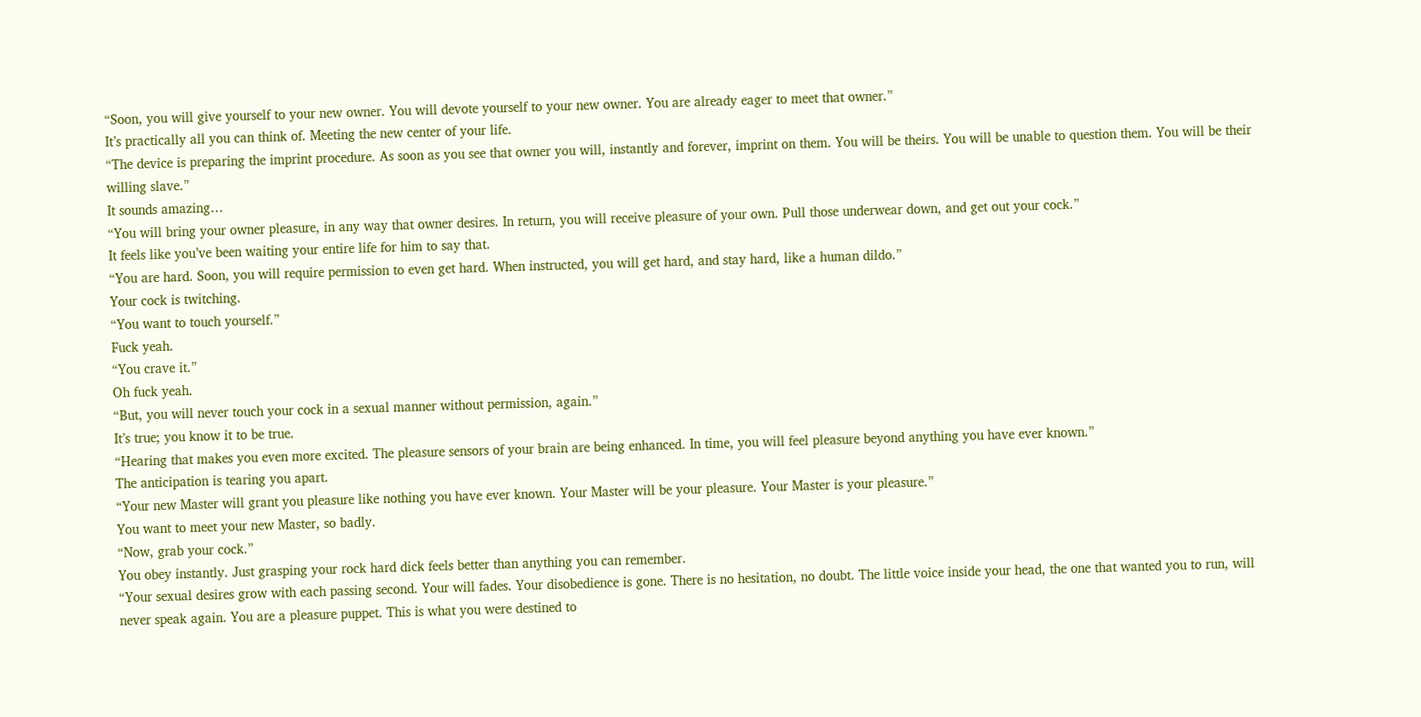“Soon, you will give yourself to your new owner. You will devote yourself to your new owner. You are already eager to meet that owner.”
It’s practically all you can think of. Meeting the new center of your life.
“The device is preparing the imprint procedure. As soon as you see that owner you will, instantly and forever, imprint on them. You will be theirs. You will be unable to question them. You will be their willing slave.”
It sounds amazing…
“You will bring your owner pleasure, in any way that owner desires. In return, you will receive pleasure of your own. Pull those underwear down, and get out your cock.”
It feels like you’ve been waiting your entire life for him to say that.
“You are hard. Soon, you will require permission to even get hard. When instructed, you will get hard, and stay hard, like a human dildo.”
Your cock is twitching.
“You want to touch yourself.”
Fuck yeah.
“You crave it.”
Oh fuck yeah.
“But, you will never touch your cock in a sexual manner without permission, again.”
It’s true; you know it to be true.
“Hearing that makes you even more excited. The pleasure sensors of your brain are being enhanced. In time, you will feel pleasure beyond anything you have ever known.”
The anticipation is tearing you apart.
“Your new Master will grant you pleasure like nothing you have ever known. Your Master will be your pleasure. Your Master is your pleasure.”
You want to meet your new Master, so badly.
“Now, grab your cock.”
You obey instantly. Just grasping your rock hard dick feels better than anything you can remember.
“Your sexual desires grow with each passing second. Your will fades. Your disobedience is gone. There is no hesitation, no doubt. The little voice inside your head, the one that wanted you to run, will never speak again. You are a pleasure puppet. This is what you were destined to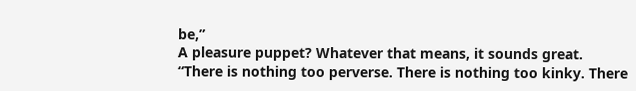be,”
A pleasure puppet? Whatever that means, it sounds great.
“There is nothing too perverse. There is nothing too kinky. There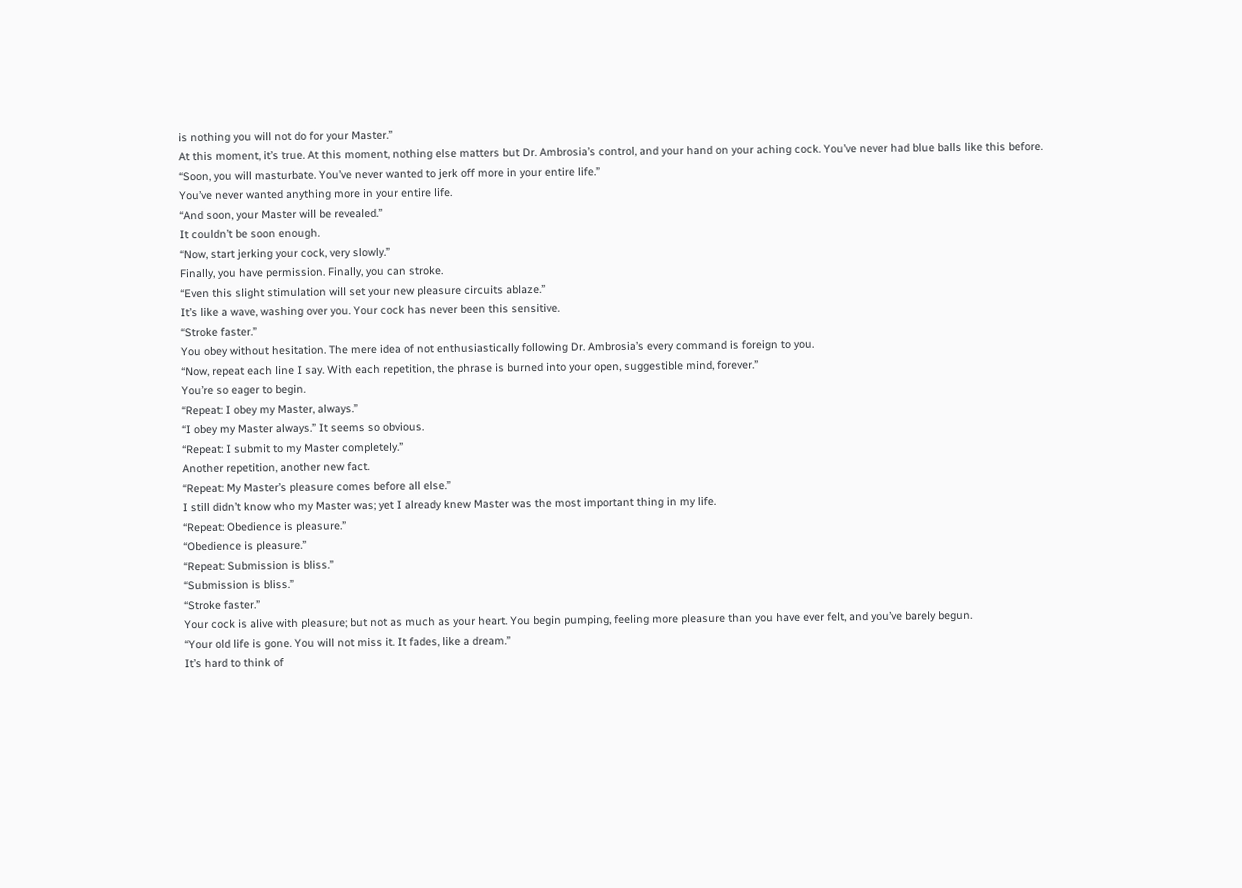is nothing you will not do for your Master.”
At this moment, it’s true. At this moment, nothing else matters but Dr. Ambrosia’s control, and your hand on your aching cock. You’ve never had blue balls like this before.
“Soon, you will masturbate. You’ve never wanted to jerk off more in your entire life.”
You’ve never wanted anything more in your entire life.
“And soon, your Master will be revealed.”
It couldn’t be soon enough.
“Now, start jerking your cock, very slowly.”
Finally, you have permission. Finally, you can stroke.
“Even this slight stimulation will set your new pleasure circuits ablaze.”
It’s like a wave, washing over you. Your cock has never been this sensitive.
“Stroke faster.”
You obey without hesitation. The mere idea of not enthusiastically following Dr. Ambrosia’s every command is foreign to you.
“Now, repeat each line I say. With each repetition, the phrase is burned into your open, suggestible mind, forever.”
You’re so eager to begin.
“Repeat: I obey my Master, always.”
“I obey my Master always.” It seems so obvious.
“Repeat: I submit to my Master completely.”
Another repetition, another new fact.
“Repeat: My Master’s pleasure comes before all else.”
I still didn’t know who my Master was; yet I already knew Master was the most important thing in my life.
“Repeat: Obedience is pleasure.”
“Obedience is pleasure.”
“Repeat: Submission is bliss.”
“Submission is bliss.”
“Stroke faster.”
Your cock is alive with pleasure; but not as much as your heart. You begin pumping, feeling more pleasure than you have ever felt, and you’ve barely begun.
“Your old life is gone. You will not miss it. It fades, like a dream.”
It’s hard to think of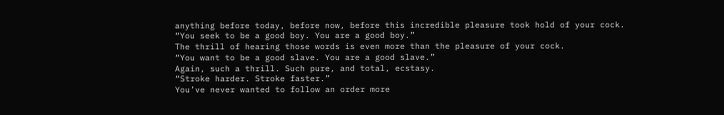anything before today, before now, before this incredible pleasure took hold of your cock.
“You seek to be a good boy. You are a good boy.”
The thrill of hearing those words is even more than the pleasure of your cock.
“You want to be a good slave. You are a good slave.”
Again, such a thrill. Such pure, and total, ecstasy.
“Stroke harder. Stroke faster.”
You’ve never wanted to follow an order more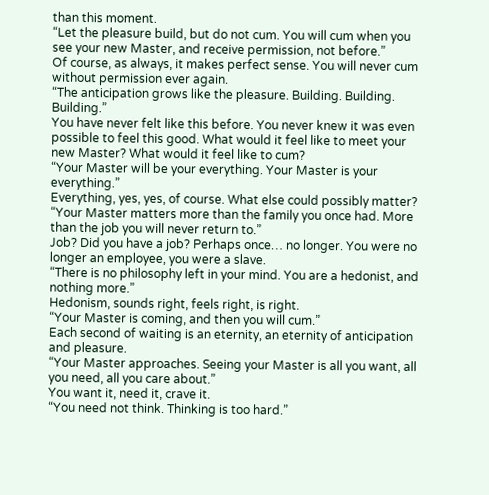than this moment.
“Let the pleasure build, but do not cum. You will cum when you see your new Master, and receive permission, not before.”
Of course, as always, it makes perfect sense. You will never cum without permission ever again.
“The anticipation grows like the pleasure. Building. Building. Building.”
You have never felt like this before. You never knew it was even possible to feel this good. What would it feel like to meet your new Master? What would it feel like to cum?
“Your Master will be your everything. Your Master is your everything.”
Everything, yes, yes, of course. What else could possibly matter?
“Your Master matters more than the family you once had. More than the job you will never return to.”
Job? Did you have a job? Perhaps once… no longer. You were no longer an employee, you were a slave.
“There is no philosophy left in your mind. You are a hedonist, and nothing more.”
Hedonism, sounds right, feels right, is right.
“Your Master is coming, and then you will cum.”
Each second of waiting is an eternity, an eternity of anticipation and pleasure.
“Your Master approaches. Seeing your Master is all you want, all you need, all you care about.”
You want it, need it, crave it.
“You need not think. Thinking is too hard.”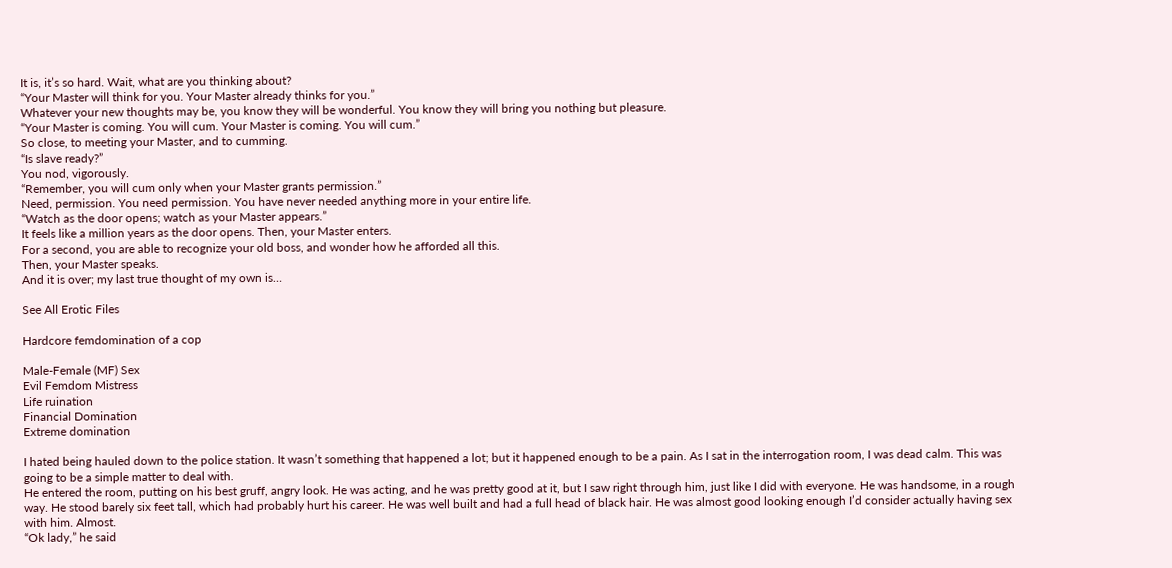It is, it’s so hard. Wait, what are you thinking about?
“Your Master will think for you. Your Master already thinks for you.”
Whatever your new thoughts may be, you know they will be wonderful. You know they will bring you nothing but pleasure.
“Your Master is coming. You will cum. Your Master is coming. You will cum.”
So close, to meeting your Master, and to cumming.
“Is slave ready?”
You nod, vigorously.
“Remember, you will cum only when your Master grants permission.”
Need, permission. You need permission. You have never needed anything more in your entire life.
“Watch as the door opens; watch as your Master appears.”
It feels like a million years as the door opens. Then, your Master enters.
For a second, you are able to recognize your old boss, and wonder how he afforded all this.
Then, your Master speaks.
And it is over; my last true thought of my own is…

See All Erotic Files

Hardcore femdomination of a cop

Male-Female (MF) Sex
Evil Femdom Mistress
Life ruination
Financial Domination
Extreme domination

I hated being hauled down to the police station. It wasn’t something that happened a lot; but it happened enough to be a pain. As I sat in the interrogation room, I was dead calm. This was going to be a simple matter to deal with.
He entered the room, putting on his best gruff, angry look. He was acting, and he was pretty good at it, but I saw right through him, just like I did with everyone. He was handsome, in a rough way. He stood barely six feet tall, which had probably hurt his career. He was well built and had a full head of black hair. He was almost good looking enough I’d consider actually having sex with him. Almost.
“Ok lady,” he said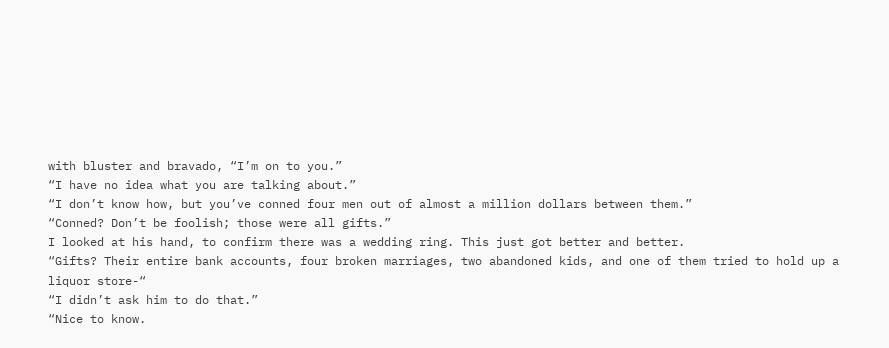with bluster and bravado, “I’m on to you.”
“I have no idea what you are talking about.”
“I don’t know how, but you’ve conned four men out of almost a million dollars between them.”
“Conned? Don’t be foolish; those were all gifts.”
I looked at his hand, to confirm there was a wedding ring. This just got better and better.
“Gifts? Their entire bank accounts, four broken marriages, two abandoned kids, and one of them tried to hold up a liquor store-“
“I didn’t ask him to do that.”
“Nice to know.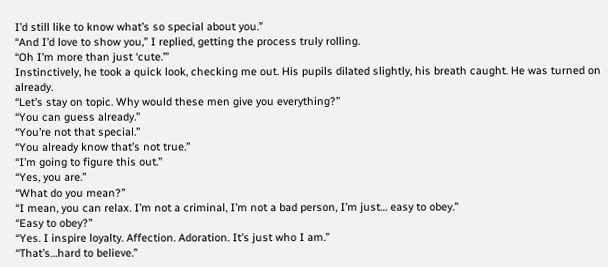I’d still like to know what’s so special about you.”
“And I’d love to show you,” I replied, getting the process truly rolling.
“Oh I’m more than just ‘cute.’”
Instinctively, he took a quick look, checking me out. His pupils dilated slightly, his breath caught. He was turned on already.
“Let’s stay on topic. Why would these men give you everything?”
“You can guess already.”
“You’re not that special.”
“You already know that’s not true.”
“I’m going to figure this out.”
“Yes, you are.”
“What do you mean?”
“I mean, you can relax. I’m not a criminal, I’m not a bad person, I’m just… easy to obey.”
“Easy to obey?”
“Yes. I inspire loyalty. Affection. Adoration. It’s just who I am.”
“That’s…hard to believe.”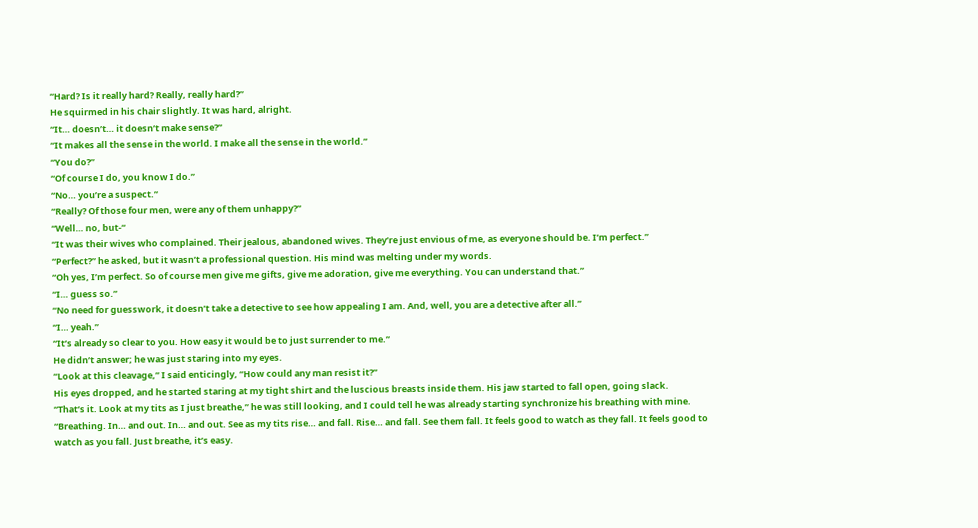“Hard? Is it really hard? Really, really hard?”
He squirmed in his chair slightly. It was hard, alright.
“It… doesn’t… it doesn’t make sense?”
“It makes all the sense in the world. I make all the sense in the world.”
“You do?”
“Of course I do, you know I do.”
“No… you’re a suspect.”
“Really? Of those four men, were any of them unhappy?”
“Well… no, but-“
“It was their wives who complained. Their jealous, abandoned wives. They’re just envious of me, as everyone should be. I’m perfect.”
“Perfect?” he asked, but it wasn’t a professional question. His mind was melting under my words.
“Oh yes, I’m perfect. So of course men give me gifts, give me adoration, give me everything. You can understand that.”
“I… guess so.”
“No need for guesswork, it doesn’t take a detective to see how appealing I am. And, well, you are a detective after all.”
“I… yeah.”
“It’s already so clear to you. How easy it would be to just surrender to me.”
He didn’t answer; he was just staring into my eyes.
“Look at this cleavage,” I said enticingly, “How could any man resist it?”
His eyes dropped, and he started staring at my tight shirt and the luscious breasts inside them. His jaw started to fall open, going slack.
“That’s it. Look at my tits as I just breathe,” he was still looking, and I could tell he was already starting synchronize his breathing with mine.
“Breathing. In… and out. In… and out. See as my tits rise… and fall. Rise… and fall. See them fall. It feels good to watch as they fall. It feels good to watch as you fall. Just breathe, it’s easy.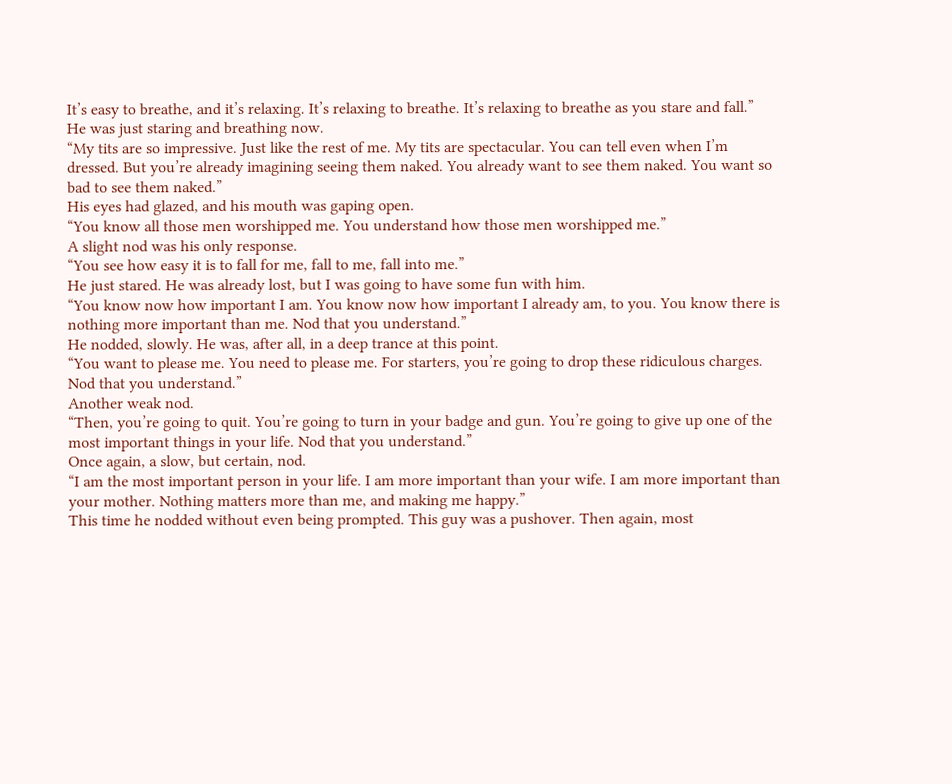It’s easy to breathe, and it’s relaxing. It’s relaxing to breathe. It’s relaxing to breathe as you stare and fall.”
He was just staring and breathing now.
“My tits are so impressive. Just like the rest of me. My tits are spectacular. You can tell even when I’m dressed. But you’re already imagining seeing them naked. You already want to see them naked. You want so bad to see them naked.”
His eyes had glazed, and his mouth was gaping open.
“You know all those men worshipped me. You understand how those men worshipped me.”
A slight nod was his only response.
“You see how easy it is to fall for me, fall to me, fall into me.”
He just stared. He was already lost, but I was going to have some fun with him.
“You know now how important I am. You know now how important I already am, to you. You know there is nothing more important than me. Nod that you understand.”
He nodded, slowly. He was, after all, in a deep trance at this point.
“You want to please me. You need to please me. For starters, you’re going to drop these ridiculous charges. Nod that you understand.”
Another weak nod.
“Then, you’re going to quit. You’re going to turn in your badge and gun. You’re going to give up one of the most important things in your life. Nod that you understand.”
Once again, a slow, but certain, nod.
“I am the most important person in your life. I am more important than your wife. I am more important than your mother. Nothing matters more than me, and making me happy.”
This time he nodded without even being prompted. This guy was a pushover. Then again, most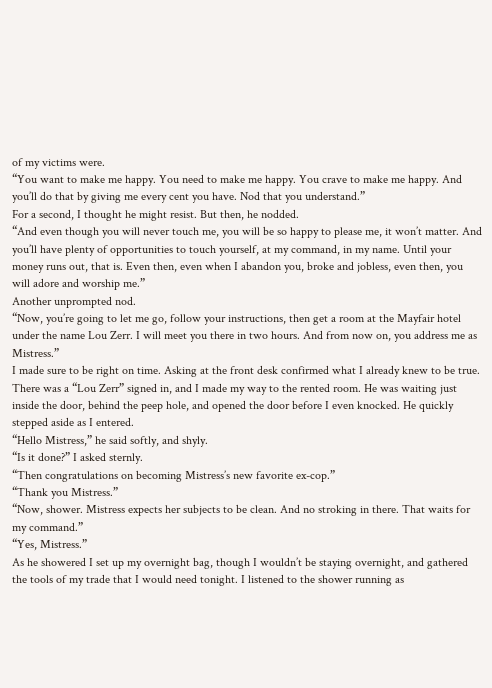of my victims were.
“You want to make me happy. You need to make me happy. You crave to make me happy. And you’ll do that by giving me every cent you have. Nod that you understand.”
For a second, I thought he might resist. But then, he nodded.
“And even though you will never touch me, you will be so happy to please me, it won’t matter. And you’ll have plenty of opportunities to touch yourself, at my command, in my name. Until your money runs out, that is. Even then, even when I abandon you, broke and jobless, even then, you will adore and worship me.”
Another unprompted nod.
“Now, you’re going to let me go, follow your instructions, then get a room at the Mayfair hotel under the name Lou Zerr. I will meet you there in two hours. And from now on, you address me as Mistress.”
I made sure to be right on time. Asking at the front desk confirmed what I already knew to be true. There was a “Lou Zerr” signed in, and I made my way to the rented room. He was waiting just inside the door, behind the peep hole, and opened the door before I even knocked. He quickly stepped aside as I entered.
“Hello Mistress,” he said softly, and shyly.
“Is it done?” I asked sternly.
“Then congratulations on becoming Mistress’s new favorite ex-cop.”
“Thank you Mistress.”
“Now, shower. Mistress expects her subjects to be clean. And no stroking in there. That waits for my command.”
“Yes, Mistress.”
As he showered I set up my overnight bag, though I wouldn’t be staying overnight, and gathered the tools of my trade that I would need tonight. I listened to the shower running as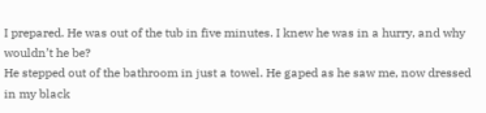I prepared. He was out of the tub in five minutes. I knew he was in a hurry, and why wouldn’t he be?
He stepped out of the bathroom in just a towel. He gaped as he saw me, now dressed in my black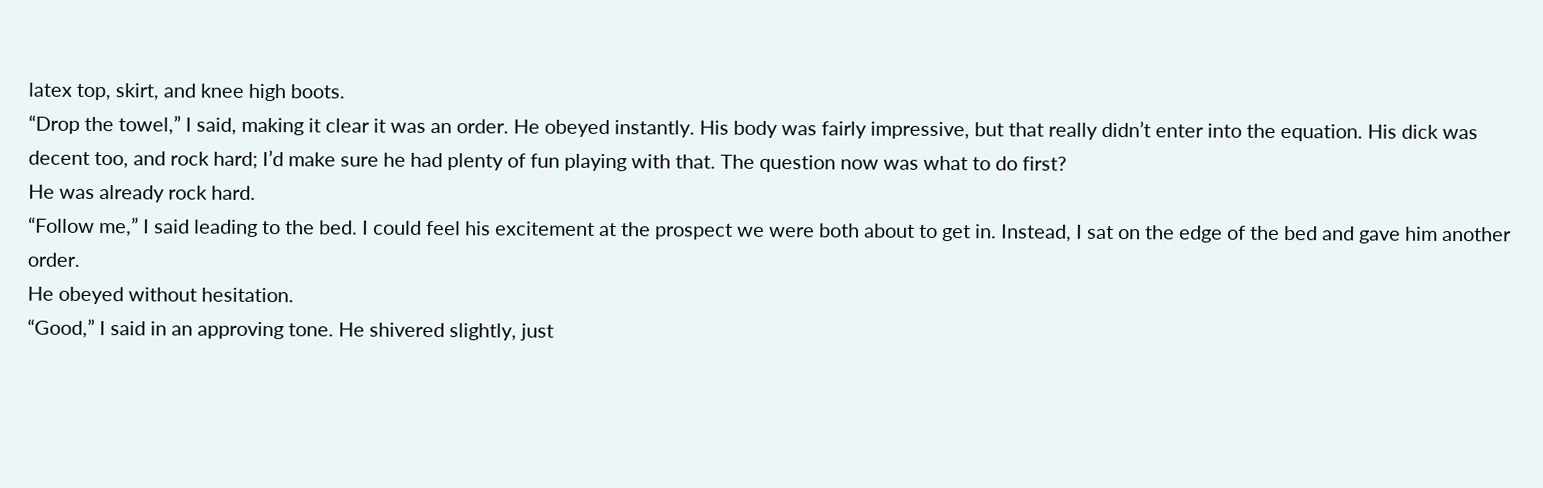latex top, skirt, and knee high boots.
“Drop the towel,” I said, making it clear it was an order. He obeyed instantly. His body was fairly impressive, but that really didn’t enter into the equation. His dick was decent too, and rock hard; I’d make sure he had plenty of fun playing with that. The question now was what to do first?
He was already rock hard.
“Follow me,” I said leading to the bed. I could feel his excitement at the prospect we were both about to get in. Instead, I sat on the edge of the bed and gave him another order.
He obeyed without hesitation.
“Good,” I said in an approving tone. He shivered slightly, just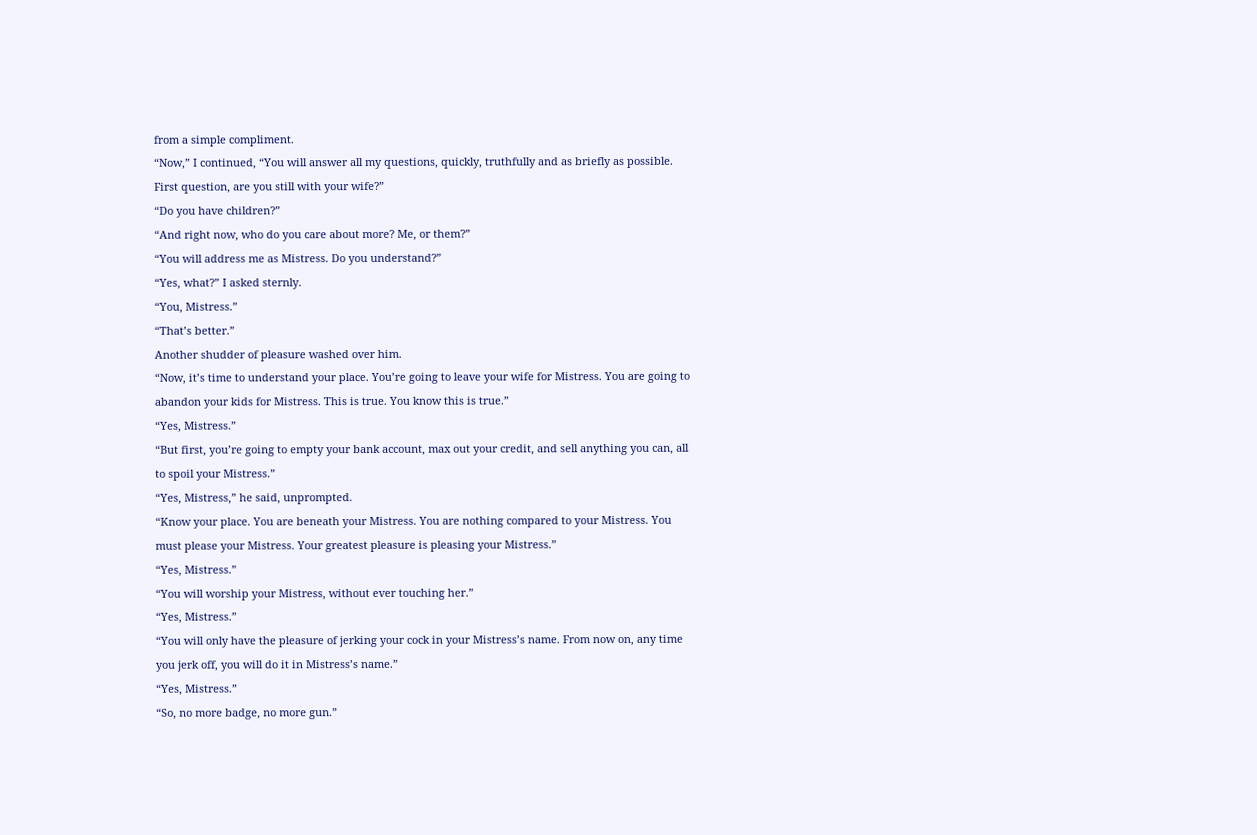from a simple compliment.
“Now,” I continued, “You will answer all my questions, quickly, truthfully and as briefly as possible. First question, are you still with your wife?”
“Do you have children?”
“And right now, who do you care about more? Me, or them?”
“You will address me as Mistress. Do you understand?”
“Yes, what?” I asked sternly.
“You, Mistress.”
“That’s better.”
Another shudder of pleasure washed over him.
“Now, it’s time to understand your place. You’re going to leave your wife for Mistress. You are going to abandon your kids for Mistress. This is true. You know this is true.”
“Yes, Mistress.”
“But first, you’re going to empty your bank account, max out your credit, and sell anything you can, all to spoil your Mistress.”
“Yes, Mistress,” he said, unprompted.
“Know your place. You are beneath your Mistress. You are nothing compared to your Mistress. You must please your Mistress. Your greatest pleasure is pleasing your Mistress.”
“Yes, Mistress.”
“You will worship your Mistress, without ever touching her.”
“Yes, Mistress.”
“You will only have the pleasure of jerking your cock in your Mistress’s name. From now on, any time you jerk off, you will do it in Mistress’s name.”
“Yes, Mistress.”
“So, no more badge, no more gun.”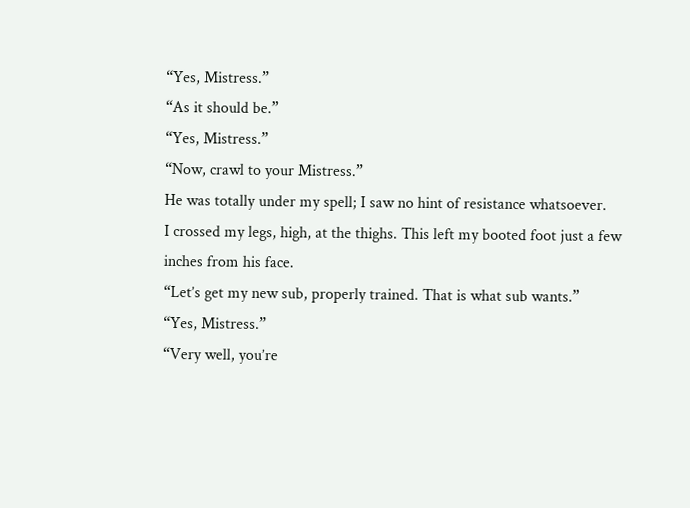“Yes, Mistress.”
“As it should be.”
“Yes, Mistress.”
“Now, crawl to your Mistress.”
He was totally under my spell; I saw no hint of resistance whatsoever.
I crossed my legs, high, at the thighs. This left my booted foot just a few inches from his face.
“Let’s get my new sub, properly trained. That is what sub wants.”
“Yes, Mistress.”
“Very well, you’re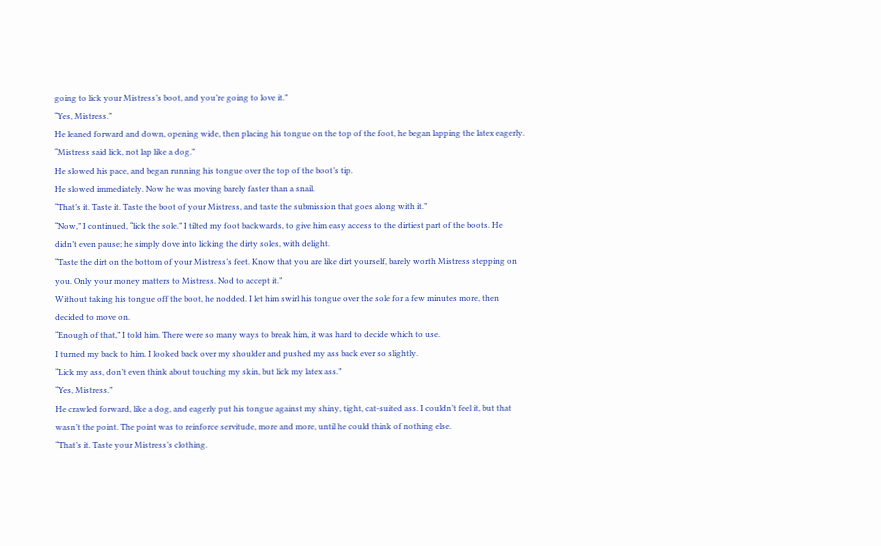going to lick your Mistress’s boot, and you’re going to love it.”
“Yes, Mistress.”
He leaned forward and down, opening wide, then placing his tongue on the top of the foot, he began lapping the latex eagerly.
“Mistress said lick, not lap like a dog.”
He slowed his pace, and began running his tongue over the top of the boot’s tip.
He slowed immediately. Now he was moving barely faster than a snail.
“That’s it. Taste it. Taste the boot of your Mistress, and taste the submission that goes along with it.”
“Now,” I continued, “lick the sole.” I tilted my foot backwards, to give him easy access to the dirtiest part of the boots. He didn’t even pause; he simply dove into licking the dirty soles, with delight.
“Taste the dirt on the bottom of your Mistress’s feet. Know that you are like dirt yourself, barely worth Mistress stepping on you. Only your money matters to Mistress. Nod to accept it.”
Without taking his tongue off the boot, he nodded. I let him swirl his tongue over the sole for a few minutes more, then decided to move on.
“Enough of that,” I told him. There were so many ways to break him, it was hard to decide which to use.
I turned my back to him. I looked back over my shoulder and pushed my ass back ever so slightly.
“Lick my ass, don’t even think about touching my skin, but lick my latex ass.”
“Yes, Mistress.”
He crawled forward, like a dog, and eagerly put his tongue against my shiny, tight, cat-suited ass. I couldn’t feel it, but that wasn’t the point. The point was to reinforce servitude, more and more, until he could think of nothing else.
“That’s it. Taste your Mistress’s clothing.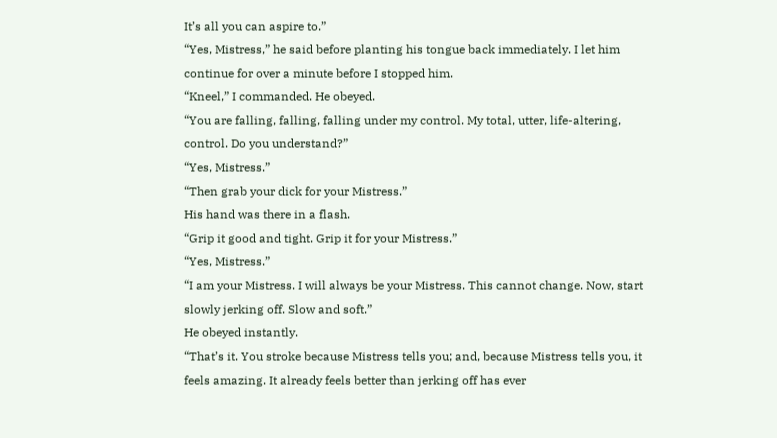It’s all you can aspire to.”
“Yes, Mistress,” he said before planting his tongue back immediately. I let him continue for over a minute before I stopped him.
“Kneel,” I commanded. He obeyed.
“You are falling, falling, falling under my control. My total, utter, life-altering, control. Do you understand?”
“Yes, Mistress.”
“Then grab your dick for your Mistress.”
His hand was there in a flash.
“Grip it good and tight. Grip it for your Mistress.”
“Yes, Mistress.”
“I am your Mistress. I will always be your Mistress. This cannot change. Now, start slowly jerking off. Slow and soft.”
He obeyed instantly.
“That’s it. You stroke because Mistress tells you; and, because Mistress tells you, it feels amazing. It already feels better than jerking off has ever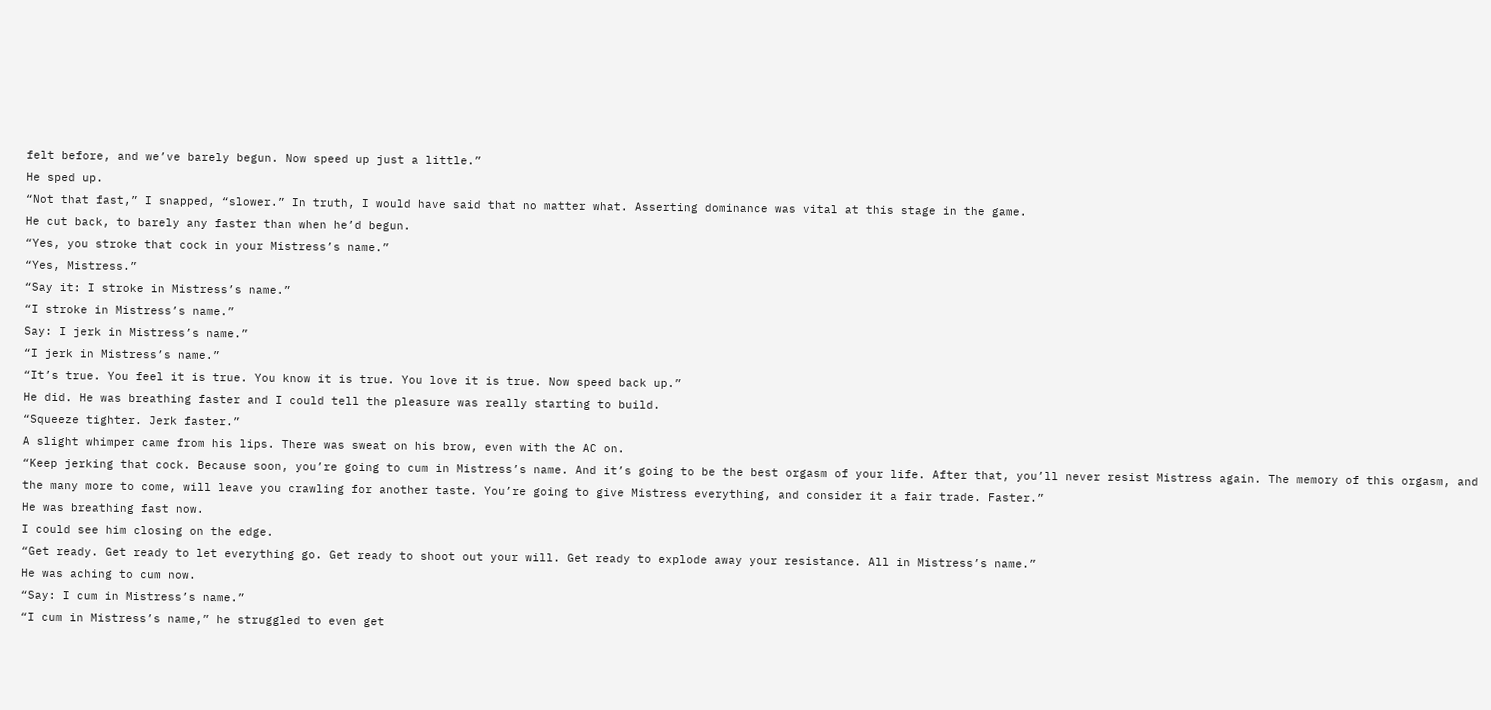felt before, and we’ve barely begun. Now speed up just a little.”
He sped up.
“Not that fast,” I snapped, “slower.” In truth, I would have said that no matter what. Asserting dominance was vital at this stage in the game.
He cut back, to barely any faster than when he’d begun.
“Yes, you stroke that cock in your Mistress’s name.”
“Yes, Mistress.”
“Say it: I stroke in Mistress’s name.”
“I stroke in Mistress’s name.”
Say: I jerk in Mistress’s name.”
“I jerk in Mistress’s name.”
“It’s true. You feel it is true. You know it is true. You love it is true. Now speed back up.”
He did. He was breathing faster and I could tell the pleasure was really starting to build.
“Squeeze tighter. Jerk faster.”
A slight whimper came from his lips. There was sweat on his brow, even with the AC on.
“Keep jerking that cock. Because soon, you’re going to cum in Mistress’s name. And it’s going to be the best orgasm of your life. After that, you’ll never resist Mistress again. The memory of this orgasm, and the many more to come, will leave you crawling for another taste. You’re going to give Mistress everything, and consider it a fair trade. Faster.”
He was breathing fast now.
I could see him closing on the edge.
“Get ready. Get ready to let everything go. Get ready to shoot out your will. Get ready to explode away your resistance. All in Mistress’s name.”
He was aching to cum now.
“Say: I cum in Mistress’s name.”
“I cum in Mistress’s name,” he struggled to even get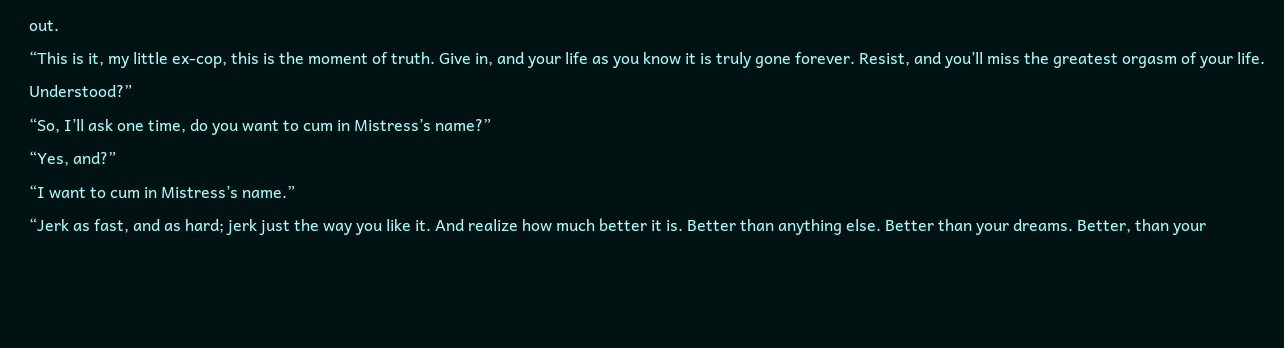out.
“This is it, my little ex-cop, this is the moment of truth. Give in, and your life as you know it is truly gone forever. Resist, and you’ll miss the greatest orgasm of your life. Understood?”
“So, I’ll ask one time, do you want to cum in Mistress’s name?”
“Yes, and?”
“I want to cum in Mistress’s name.”
“Jerk as fast, and as hard; jerk just the way you like it. And realize how much better it is. Better than anything else. Better than your dreams. Better, than your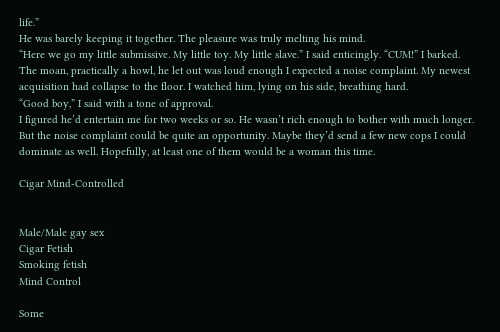life.”
He was barely keeping it together. The pleasure was truly melting his mind.
“Here we go my little submissive. My little toy. My little slave.” I said enticingly. “CUM!” I barked.
The moan, practically a howl, he let out was loud enough I expected a noise complaint. My newest acquisition had collapse to the floor. I watched him, lying on his side, breathing hard.
“Good boy,” I said with a tone of approval.
I figured he’d entertain me for two weeks or so. He wasn’t rich enough to bother with much longer. But the noise complaint could be quite an opportunity. Maybe they’d send a few new cops I could dominate as well. Hopefully, at least one of them would be a woman this time.

Cigar Mind-Controlled


Male/Male gay sex
Cigar Fetish
Smoking fetish
Mind Control

Some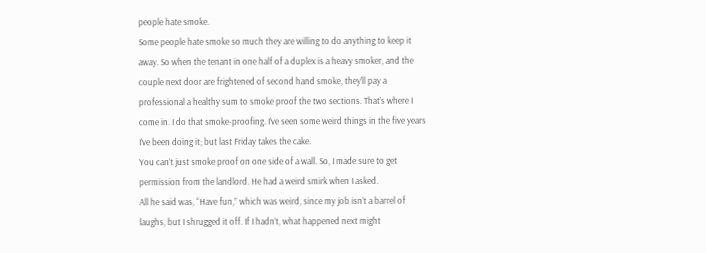people hate smoke.
Some people hate smoke so much they are willing to do anything to keep it away. So when the tenant in one half of a duplex is a heavy smoker, and the couple next door are frightened of second hand smoke, they’ll pay a professional a healthy sum to smoke proof the two sections. That’s where I come in. I do that smoke-proofing. I’ve seen some weird things in the five years I’ve been doing it; but last Friday takes the cake.
You can’t just smoke proof on one side of a wall. So, I made sure to get permission from the landlord. He had a weird smirk when I asked.
All he said was, “Have fun,” which was weird, since my job isn’t a barrel of laughs, but I shrugged it off. If I hadn’t, what happened next might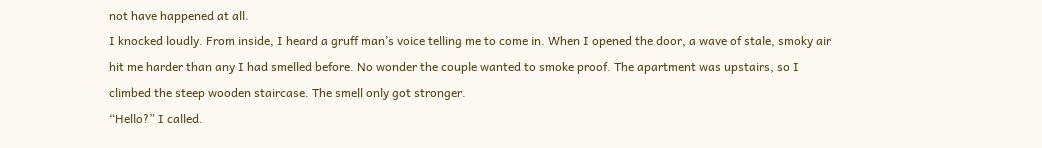not have happened at all.
I knocked loudly. From inside, I heard a gruff man’s voice telling me to come in. When I opened the door, a wave of stale, smoky air hit me harder than any I had smelled before. No wonder the couple wanted to smoke proof. The apartment was upstairs, so I climbed the steep wooden staircase. The smell only got stronger.
“Hello?” I called.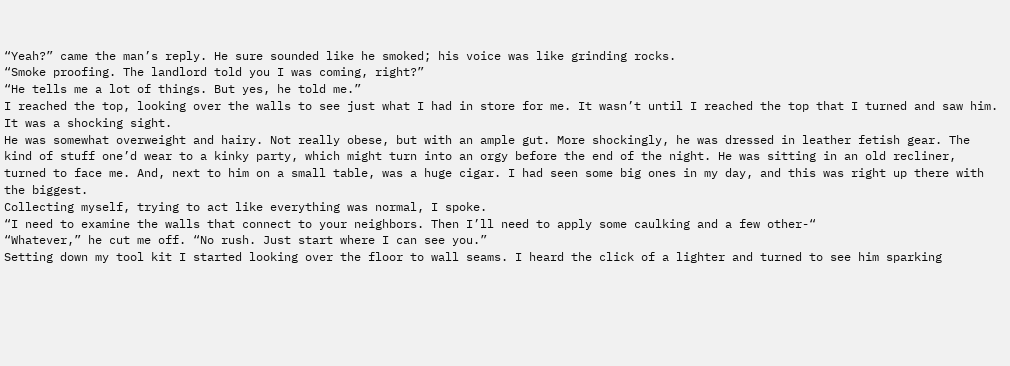“Yeah?” came the man’s reply. He sure sounded like he smoked; his voice was like grinding rocks.
“Smoke proofing. The landlord told you I was coming, right?”
“He tells me a lot of things. But yes, he told me.”
I reached the top, looking over the walls to see just what I had in store for me. It wasn’t until I reached the top that I turned and saw him. It was a shocking sight.
He was somewhat overweight and hairy. Not really obese, but with an ample gut. More shockingly, he was dressed in leather fetish gear. The kind of stuff one’d wear to a kinky party, which might turn into an orgy before the end of the night. He was sitting in an old recliner, turned to face me. And, next to him on a small table, was a huge cigar. I had seen some big ones in my day, and this was right up there with the biggest.
Collecting myself, trying to act like everything was normal, I spoke.
“I need to examine the walls that connect to your neighbors. Then I’ll need to apply some caulking and a few other-“
“Whatever,” he cut me off. “No rush. Just start where I can see you.”
Setting down my tool kit I started looking over the floor to wall seams. I heard the click of a lighter and turned to see him sparking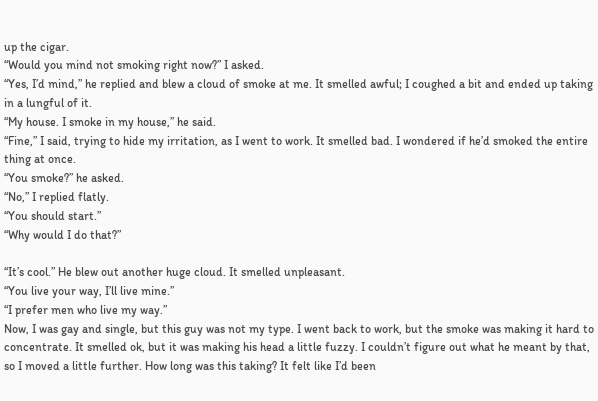up the cigar.
“Would you mind not smoking right now?” I asked.
“Yes, I’d mind,” he replied and blew a cloud of smoke at me. It smelled awful; I coughed a bit and ended up taking in a lungful of it.
“My house. I smoke in my house,” he said.
“Fine,” I said, trying to hide my irritation, as I went to work. It smelled bad. I wondered if he’d smoked the entire thing at once.
“You smoke?” he asked.
“No,” I replied flatly.
“You should start.”
“Why would I do that?”

“It’s cool.” He blew out another huge cloud. It smelled unpleasant.
“You live your way, I’ll live mine.”
“I prefer men who live my way.”
Now, I was gay and single, but this guy was not my type. I went back to work, but the smoke was making it hard to concentrate. It smelled ok, but it was making his head a little fuzzy. I couldn’t figure out what he meant by that, so I moved a little further. How long was this taking? It felt like I’d been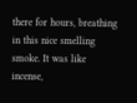there for hours, breathing in this nice smelling smoke. It was like incense,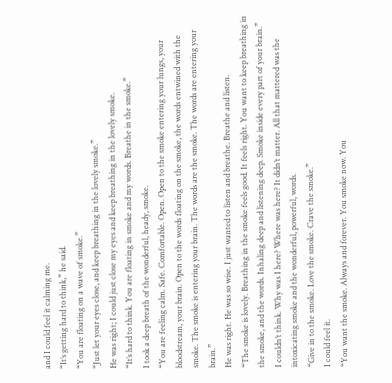and I could feel it calming me.
“It’s getting hard to think,” he said.
“You are floating on a wave of smoke.”
“Just let your eyes close, and keep breathing in the lovely smoke.”
He was right; I could just close my eyes and keep breathing in the lovely smoke.
“It’s hard to think. You are floating in smoke and my words. Breathe in the smoke.”
I took a deep breath of the wonderful, heady, smoke.
“You are feeling calm. Safe. Comfortable. Open. Open to the smoke entering your lungs, your bloodstream, your brain. Open to the words floating on the smoke, the words entwined with the smoke. The smoke is entering your brain. The words are the smoke. The words are entering your brain.”
He was right. He was so wise. I just wanted to listen and breathe. Breathe and listen.
“The smoke is lovely. Breathing in the smoke feels good. It feels right. You want to keep breathing in the smoke, and the words. Inhaling deep and listening deep. Smoke inside every part of your brain.”
I couldn’t think. Why was I here? Where was here? It didn’t matter. All that mattered was the intoxicating smoke and the wonderful, powerful, words.
“Give in to the smoke. Love the smoke. Crave the smoke.”
I could feel it.
“You want the smoke. Always and forever. You smoke now. You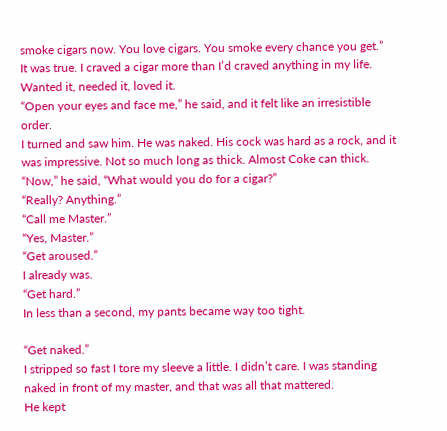smoke cigars now. You love cigars. You smoke every chance you get.”
It was true. I craved a cigar more than I’d craved anything in my life. Wanted it, needed it, loved it.
“Open your eyes and face me,” he said, and it felt like an irresistible order.
I turned and saw him. He was naked. His cock was hard as a rock, and it was impressive. Not so much long as thick. Almost Coke can thick.
“Now,” he said, “What would you do for a cigar?”
“Really? Anything.”
“Call me Master.”
“Yes, Master.”
“Get aroused.”
I already was.
“Get hard.”
In less than a second, my pants became way too tight.

“Get naked.”
I stripped so fast I tore my sleeve a little. I didn’t care. I was standing naked in front of my master, and that was all that mattered.
He kept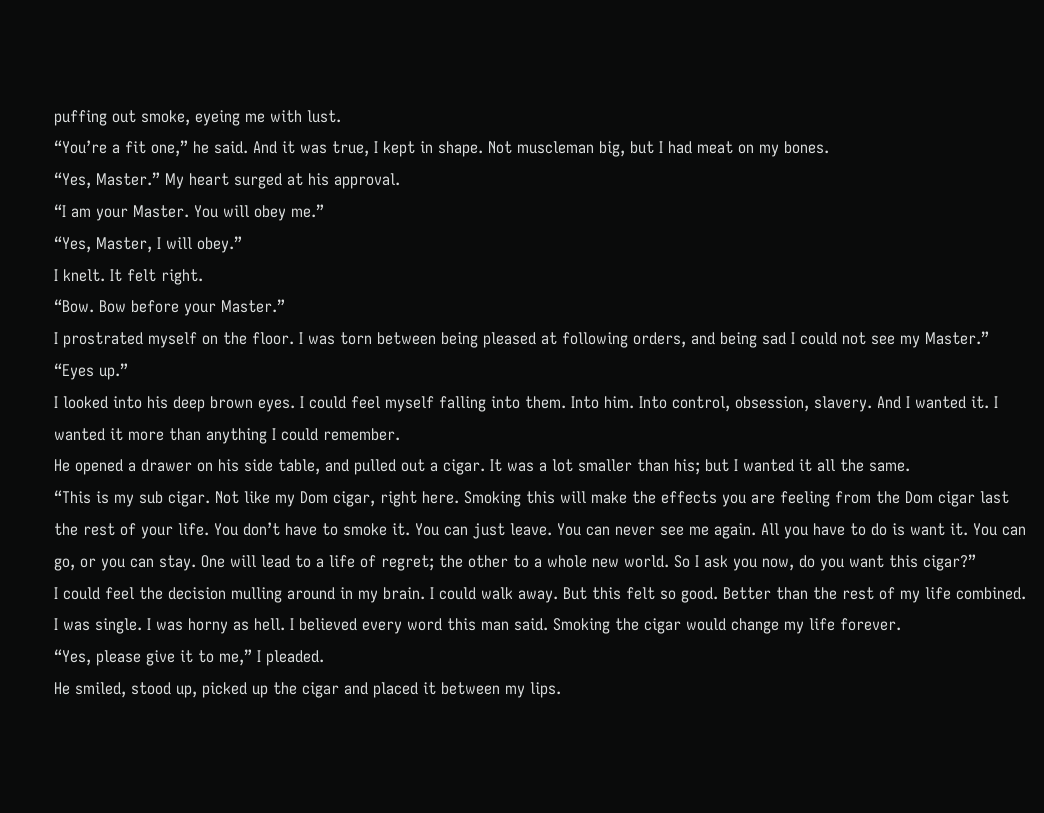puffing out smoke, eyeing me with lust.
“You’re a fit one,” he said. And it was true, I kept in shape. Not muscleman big, but I had meat on my bones.
“Yes, Master.” My heart surged at his approval.
“I am your Master. You will obey me.”
“Yes, Master, I will obey.”
I knelt. It felt right.
“Bow. Bow before your Master.”
I prostrated myself on the floor. I was torn between being pleased at following orders, and being sad I could not see my Master.”
“Eyes up.”
I looked into his deep brown eyes. I could feel myself falling into them. Into him. Into control, obsession, slavery. And I wanted it. I wanted it more than anything I could remember.
He opened a drawer on his side table, and pulled out a cigar. It was a lot smaller than his; but I wanted it all the same.
“This is my sub cigar. Not like my Dom cigar, right here. Smoking this will make the effects you are feeling from the Dom cigar last the rest of your life. You don’t have to smoke it. You can just leave. You can never see me again. All you have to do is want it. You can go, or you can stay. One will lead to a life of regret; the other to a whole new world. So I ask you now, do you want this cigar?”
I could feel the decision mulling around in my brain. I could walk away. But this felt so good. Better than the rest of my life combined. I was single. I was horny as hell. I believed every word this man said. Smoking the cigar would change my life forever.
“Yes, please give it to me,” I pleaded.
He smiled, stood up, picked up the cigar and placed it between my lips.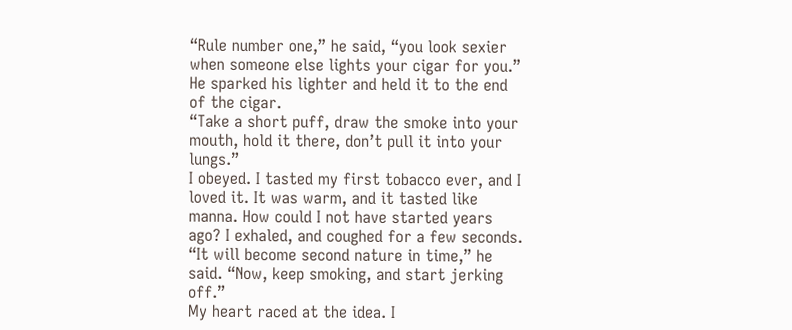“Rule number one,” he said, “you look sexier when someone else lights your cigar for you.” He sparked his lighter and held it to the end of the cigar.
“Take a short puff, draw the smoke into your mouth, hold it there, don’t pull it into your lungs.”
I obeyed. I tasted my first tobacco ever, and I loved it. It was warm, and it tasted like manna. How could I not have started years ago? I exhaled, and coughed for a few seconds.
“It will become second nature in time,” he said. “Now, keep smoking, and start jerking off.”
My heart raced at the idea. I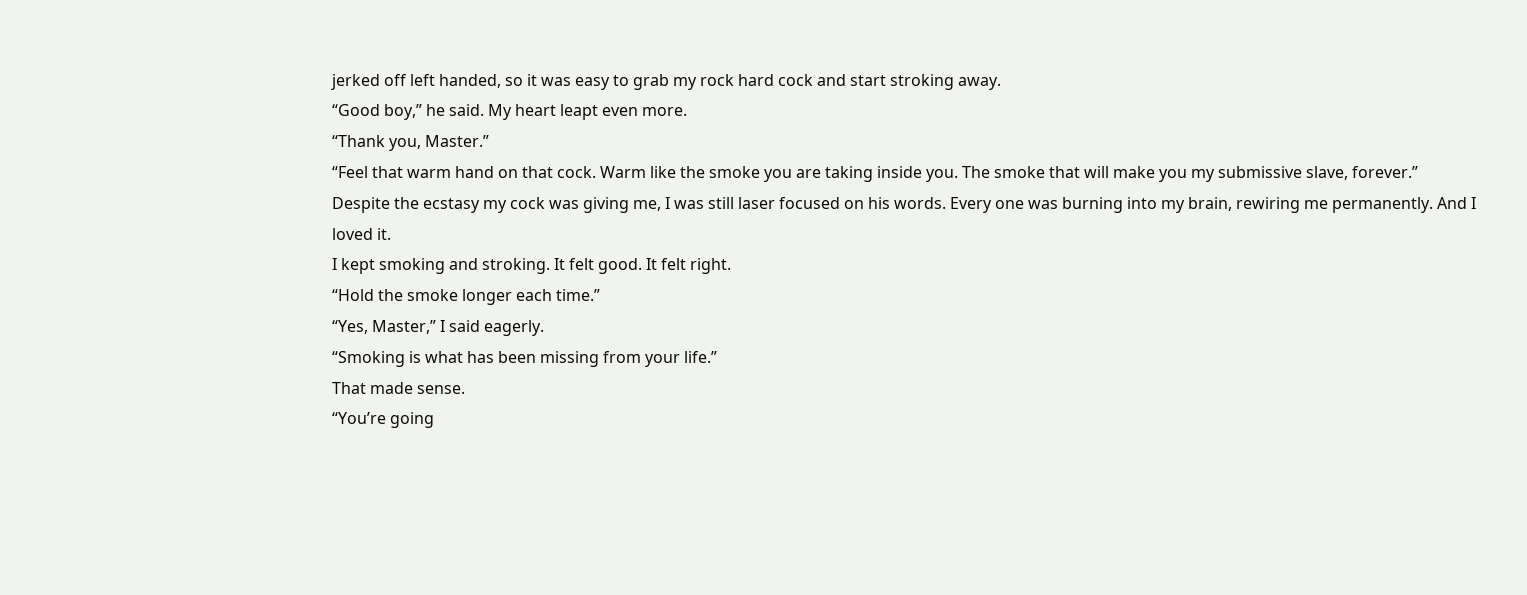jerked off left handed, so it was easy to grab my rock hard cock and start stroking away.
“Good boy,” he said. My heart leapt even more.
“Thank you, Master.”
“Feel that warm hand on that cock. Warm like the smoke you are taking inside you. The smoke that will make you my submissive slave, forever.”
Despite the ecstasy my cock was giving me, I was still laser focused on his words. Every one was burning into my brain, rewiring me permanently. And I loved it.
I kept smoking and stroking. It felt good. It felt right.
“Hold the smoke longer each time.”
“Yes, Master,” I said eagerly.
“Smoking is what has been missing from your life.”
That made sense.
“You’re going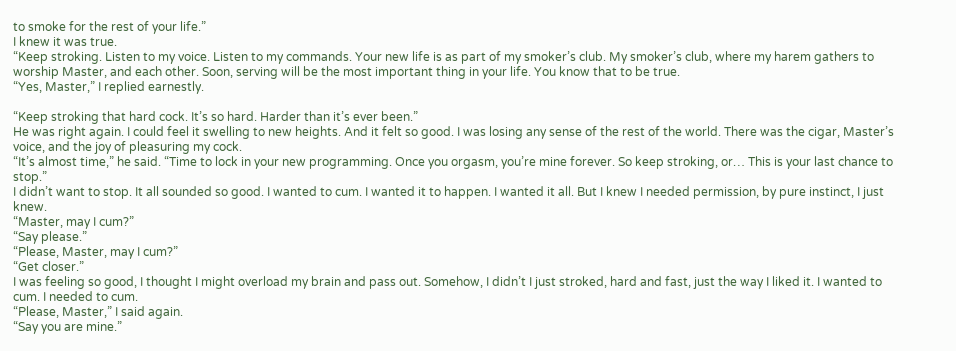to smoke for the rest of your life.”
I knew it was true.
“Keep stroking. Listen to my voice. Listen to my commands. Your new life is as part of my smoker’s club. My smoker’s club, where my harem gathers to worship Master, and each other. Soon, serving will be the most important thing in your life. You know that to be true.
“Yes, Master,” I replied earnestly.

“Keep stroking that hard cock. It’s so hard. Harder than it’s ever been.”
He was right again. I could feel it swelling to new heights. And it felt so good. I was losing any sense of the rest of the world. There was the cigar, Master’s voice, and the joy of pleasuring my cock.
“It’s almost time,” he said. “Time to lock in your new programming. Once you orgasm, you’re mine forever. So keep stroking, or… This is your last chance to stop.”
I didn’t want to stop. It all sounded so good. I wanted to cum. I wanted it to happen. I wanted it all. But I knew I needed permission, by pure instinct, I just knew.
“Master, may I cum?”
“Say please.”
“Please, Master, may I cum?”
“Get closer.”
I was feeling so good, I thought I might overload my brain and pass out. Somehow, I didn’t I just stroked, hard and fast, just the way I liked it. I wanted to cum. I needed to cum.
“Please, Master,” I said again.
“Say you are mine.”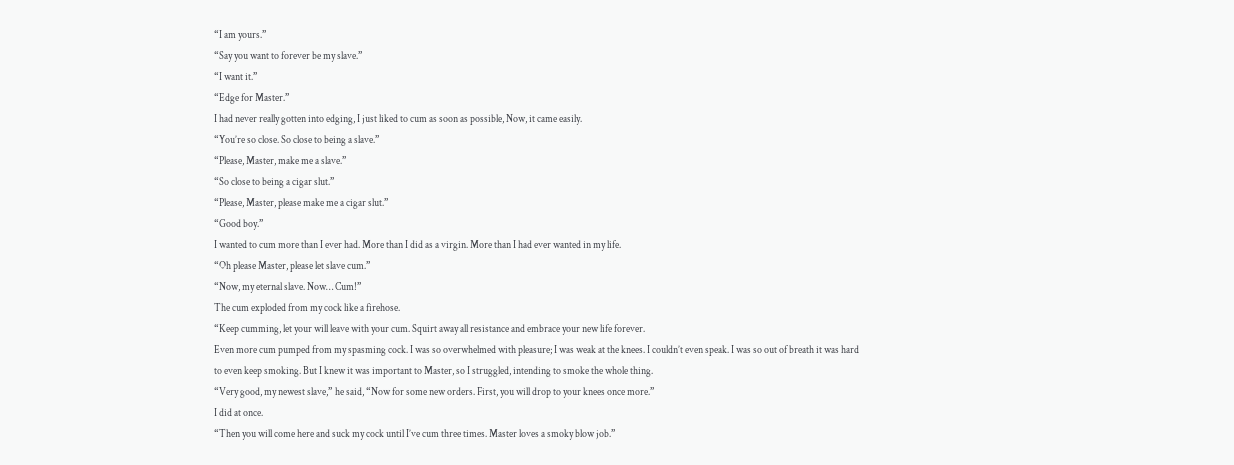“I am yours.”
“Say you want to forever be my slave.”
“I want it.”
“Edge for Master.”
I had never really gotten into edging, I just liked to cum as soon as possible, Now, it came easily.
“You’re so close. So close to being a slave.”
“Please, Master, make me a slave.”
“So close to being a cigar slut.”
“Please, Master, please make me a cigar slut.”
“Good boy.”
I wanted to cum more than I ever had. More than I did as a virgin. More than I had ever wanted in my life.
“Oh please Master, please let slave cum.”
“Now, my eternal slave. Now… Cum!”
The cum exploded from my cock like a firehose.
“Keep cumming, let your will leave with your cum. Squirt away all resistance and embrace your new life forever.
Even more cum pumped from my spasming cock. I was so overwhelmed with pleasure; I was weak at the knees. I couldn’t even speak. I was so out of breath it was hard to even keep smoking. But I knew it was important to Master, so I struggled, intending to smoke the whole thing.
“Very good, my newest slave,” he said, “Now for some new orders. First, you will drop to your knees once more.”
I did at once.
“Then you will come here and suck my cock until I’ve cum three times. Master loves a smoky blow job.”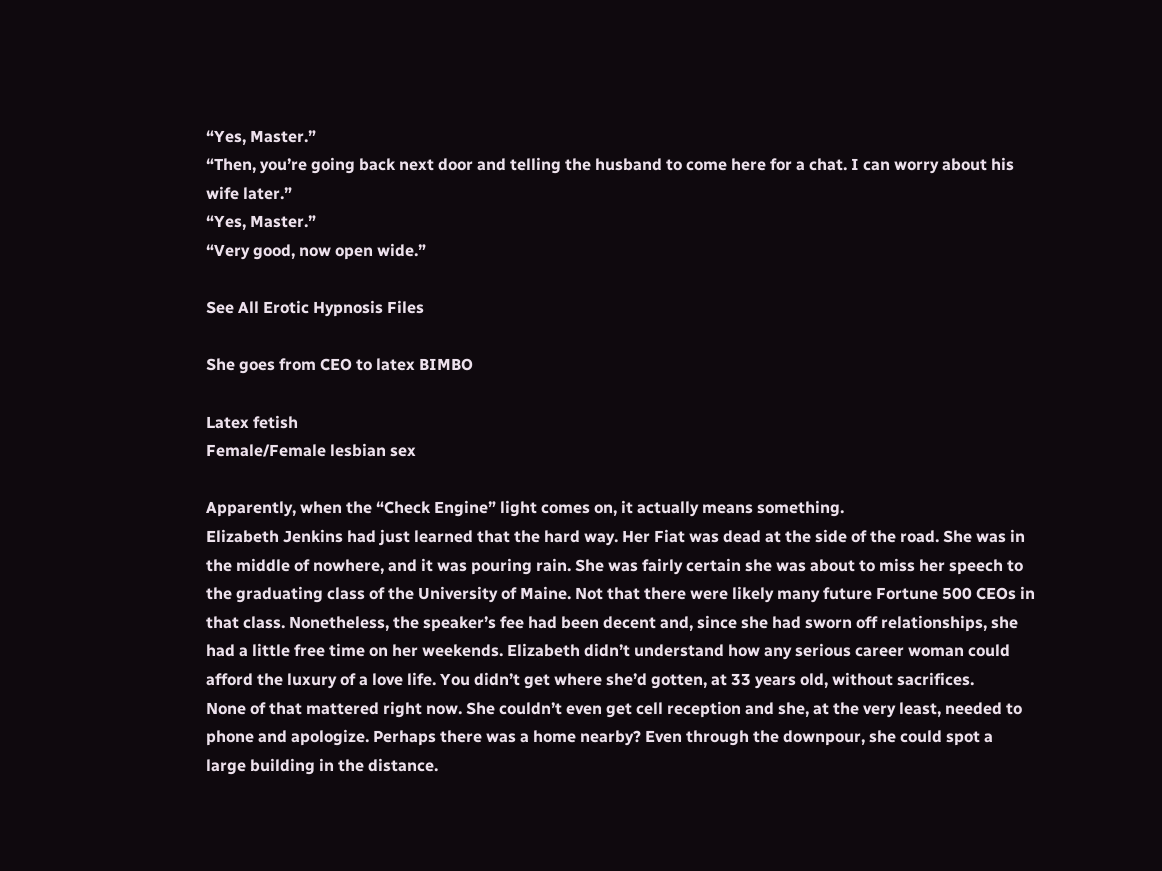“Yes, Master.”
“Then, you’re going back next door and telling the husband to come here for a chat. I can worry about his wife later.”
“Yes, Master.”
“Very good, now open wide.”

See All Erotic Hypnosis Files

She goes from CEO to latex BIMBO

Latex fetish
Female/Female lesbian sex

Apparently, when the “Check Engine” light comes on, it actually means something.
Elizabeth Jenkins had just learned that the hard way. Her Fiat was dead at the side of the road. She was in the middle of nowhere, and it was pouring rain. She was fairly certain she was about to miss her speech to the graduating class of the University of Maine. Not that there were likely many future Fortune 500 CEOs in that class. Nonetheless, the speaker’s fee had been decent and, since she had sworn off relationships, she had a little free time on her weekends. Elizabeth didn’t understand how any serious career woman could afford the luxury of a love life. You didn’t get where she’d gotten, at 33 years old, without sacrifices.
None of that mattered right now. She couldn’t even get cell reception and she, at the very least, needed to phone and apologize. Perhaps there was a home nearby? Even through the downpour, she could spot a large building in the distance.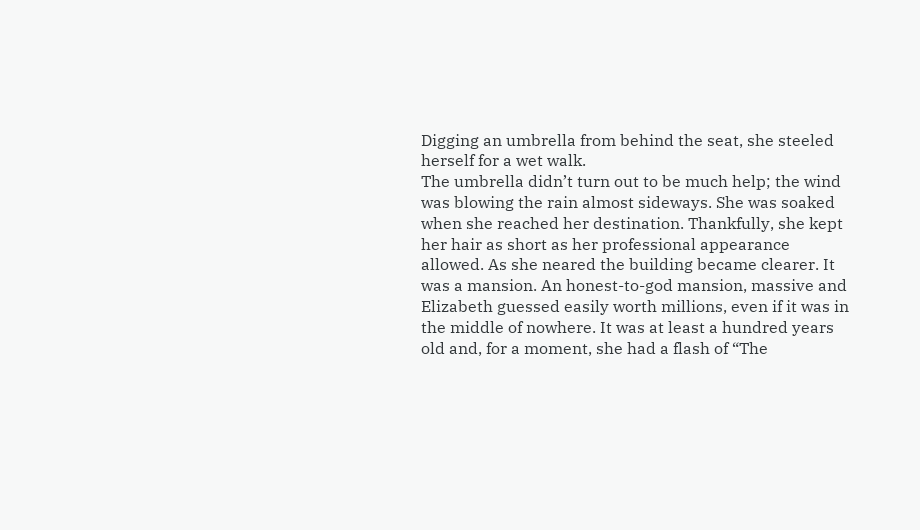Digging an umbrella from behind the seat, she steeled herself for a wet walk.
The umbrella didn’t turn out to be much help; the wind was blowing the rain almost sideways. She was soaked when she reached her destination. Thankfully, she kept her hair as short as her professional appearance allowed. As she neared the building became clearer. It was a mansion. An honest-to-god mansion, massive and Elizabeth guessed easily worth millions, even if it was in the middle of nowhere. It was at least a hundred years old and, for a moment, she had a flash of “The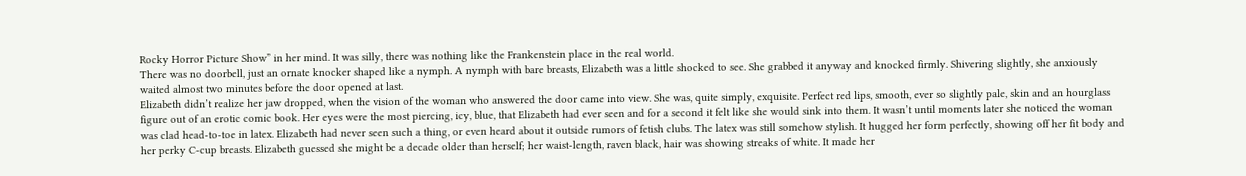Rocky Horror Picture Show” in her mind. It was silly, there was nothing like the Frankenstein place in the real world.
There was no doorbell, just an ornate knocker shaped like a nymph. A nymph with bare breasts, Elizabeth was a little shocked to see. She grabbed it anyway and knocked firmly. Shivering slightly, she anxiously waited almost two minutes before the door opened at last.
Elizabeth didn’t realize her jaw dropped, when the vision of the woman who answered the door came into view. She was, quite simply, exquisite. Perfect red lips, smooth, ever so slightly pale, skin and an hourglass figure out of an erotic comic book. Her eyes were the most piercing, icy, blue, that Elizabeth had ever seen and for a second it felt like she would sink into them. It wasn’t until moments later she noticed the woman was clad head-to-toe in latex. Elizabeth had never seen such a thing, or even heard about it outside rumors of fetish clubs. The latex was still somehow stylish. It hugged her form perfectly, showing off her fit body and her perky C-cup breasts. Elizabeth guessed she might be a decade older than herself; her waist-length, raven black, hair was showing streaks of white. It made her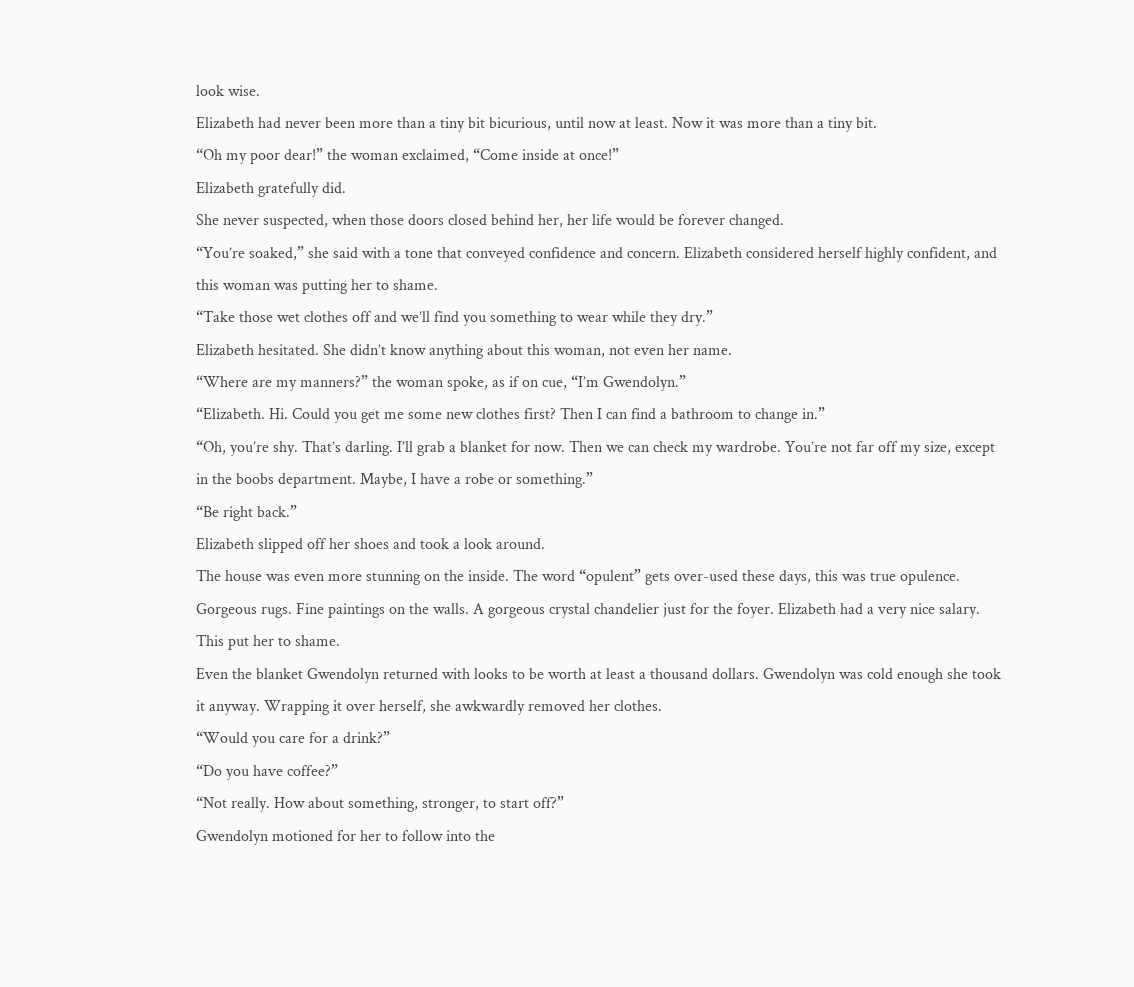look wise.
Elizabeth had never been more than a tiny bit bicurious, until now at least. Now it was more than a tiny bit.
“Oh my poor dear!” the woman exclaimed, “Come inside at once!”
Elizabeth gratefully did.
She never suspected, when those doors closed behind her, her life would be forever changed.
“You’re soaked,” she said with a tone that conveyed confidence and concern. Elizabeth considered herself highly confident, and this woman was putting her to shame.
“Take those wet clothes off and we’ll find you something to wear while they dry.”
Elizabeth hesitated. She didn’t know anything about this woman, not even her name.
“Where are my manners?” the woman spoke, as if on cue, “I’m Gwendolyn.”
“Elizabeth. Hi. Could you get me some new clothes first? Then I can find a bathroom to change in.”
“Oh, you’re shy. That’s darling. I’ll grab a blanket for now. Then we can check my wardrobe. You’re not far off my size, except in the boobs department. Maybe, I have a robe or something.”
“Be right back.”
Elizabeth slipped off her shoes and took a look around.
The house was even more stunning on the inside. The word “opulent” gets over-used these days, this was true opulence. Gorgeous rugs. Fine paintings on the walls. A gorgeous crystal chandelier just for the foyer. Elizabeth had a very nice salary. This put her to shame.
Even the blanket Gwendolyn returned with looks to be worth at least a thousand dollars. Gwendolyn was cold enough she took it anyway. Wrapping it over herself, she awkwardly removed her clothes.
“Would you care for a drink?”
“Do you have coffee?”
“Not really. How about something, stronger, to start off?”
Gwendolyn motioned for her to follow into the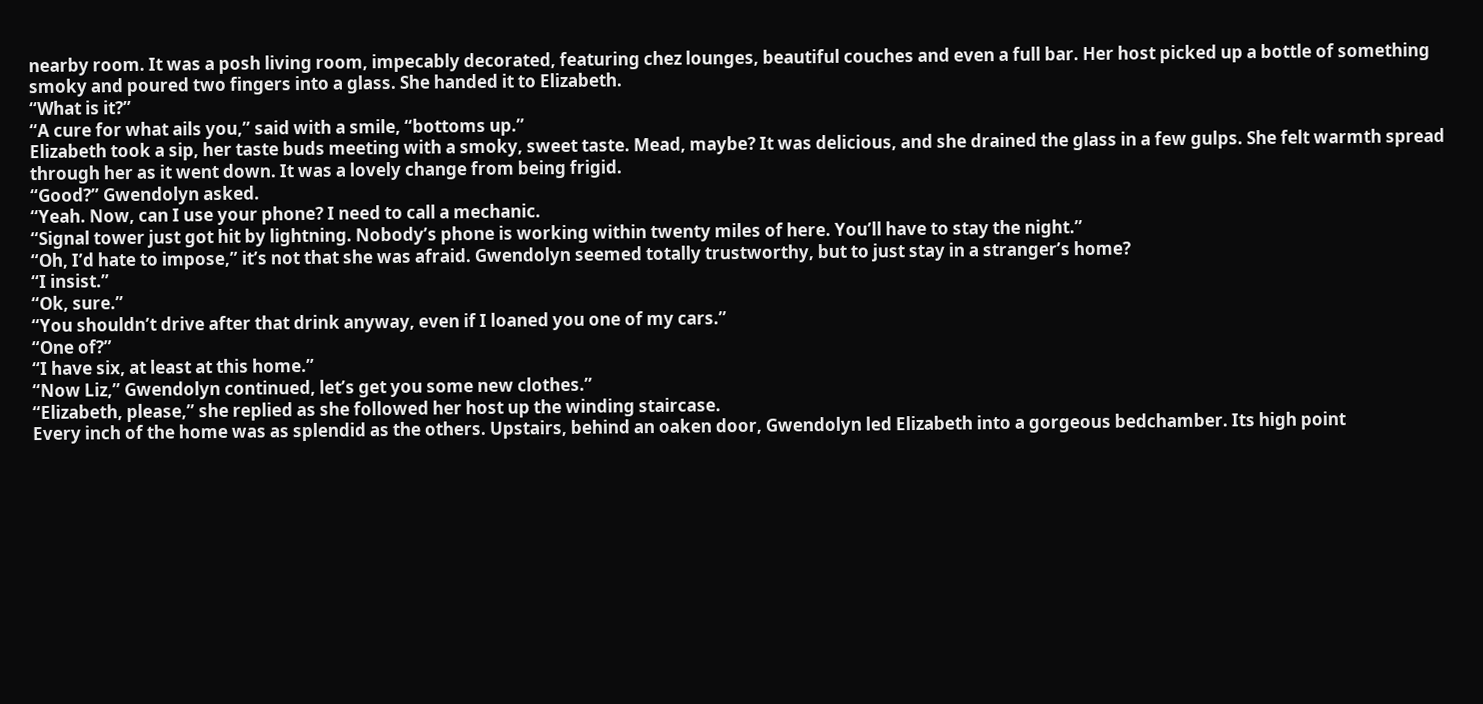nearby room. It was a posh living room, impecably decorated, featuring chez lounges, beautiful couches and even a full bar. Her host picked up a bottle of something smoky and poured two fingers into a glass. She handed it to Elizabeth.
“What is it?”
“A cure for what ails you,” said with a smile, “bottoms up.”
Elizabeth took a sip, her taste buds meeting with a smoky, sweet taste. Mead, maybe? It was delicious, and she drained the glass in a few gulps. She felt warmth spread through her as it went down. It was a lovely change from being frigid.
“Good?” Gwendolyn asked.
“Yeah. Now, can I use your phone? I need to call a mechanic.
“Signal tower just got hit by lightning. Nobody’s phone is working within twenty miles of here. You’ll have to stay the night.”
“Oh, I’d hate to impose,” it’s not that she was afraid. Gwendolyn seemed totally trustworthy, but to just stay in a stranger’s home?
“I insist.”
“Ok, sure.”
“You shouldn’t drive after that drink anyway, even if I loaned you one of my cars.”
“One of?”
“I have six, at least at this home.”
“Now Liz,” Gwendolyn continued, let’s get you some new clothes.”
“Elizabeth, please,” she replied as she followed her host up the winding staircase.
Every inch of the home was as splendid as the others. Upstairs, behind an oaken door, Gwendolyn led Elizabeth into a gorgeous bedchamber. Its high point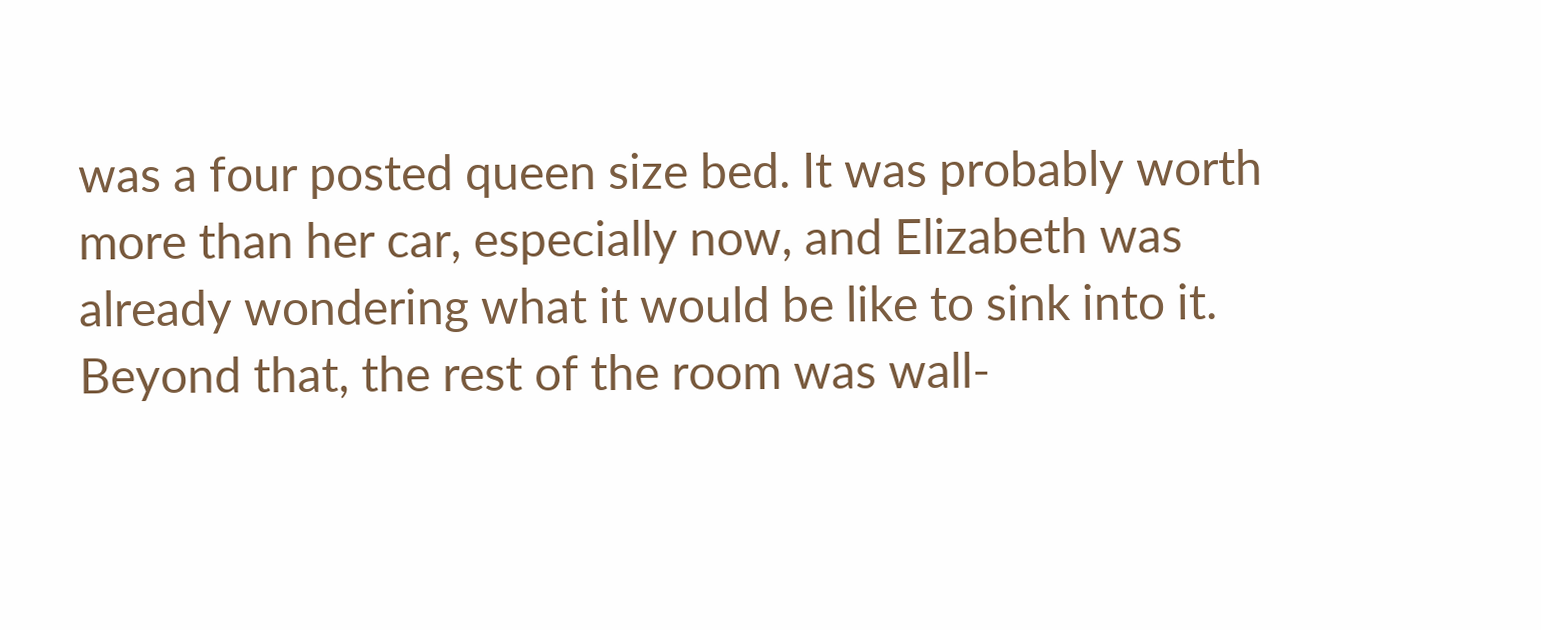was a four posted queen size bed. It was probably worth more than her car, especially now, and Elizabeth was already wondering what it would be like to sink into it.
Beyond that, the rest of the room was wall-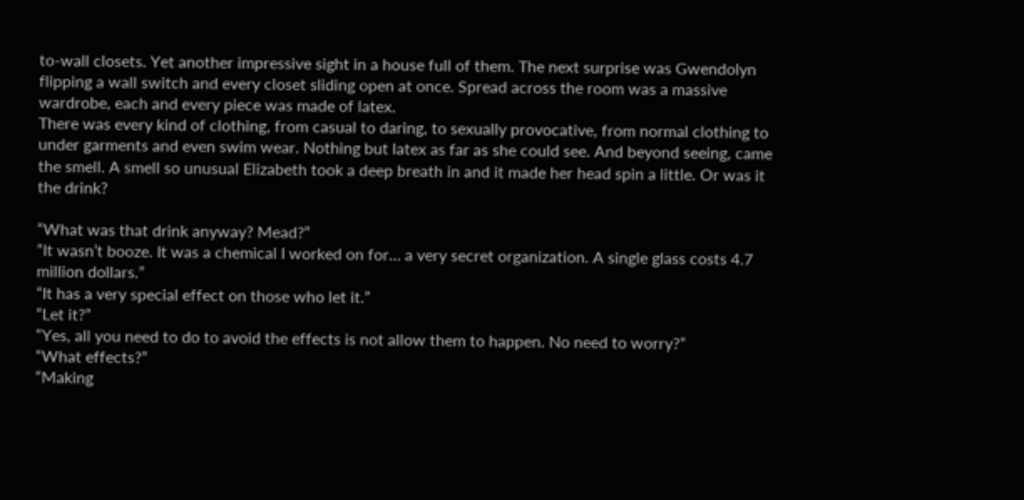to-wall closets. Yet another impressive sight in a house full of them. The next surprise was Gwendolyn flipping a wall switch and every closet sliding open at once. Spread across the room was a massive wardrobe, each and every piece was made of latex.
There was every kind of clothing, from casual to daring, to sexually provocative, from normal clothing to under garments and even swim wear. Nothing but latex as far as she could see. And beyond seeing, came the smell. A smell so unusual Elizabeth took a deep breath in and it made her head spin a little. Or was it the drink?

“What was that drink anyway? Mead?”
“It wasn’t booze. It was a chemical I worked on for… a very secret organization. A single glass costs 4.7 million dollars.”
“It has a very special effect on those who let it.”
“Let it?”
“Yes, all you need to do to avoid the effects is not allow them to happen. No need to worry?”
“What effects?”
“Making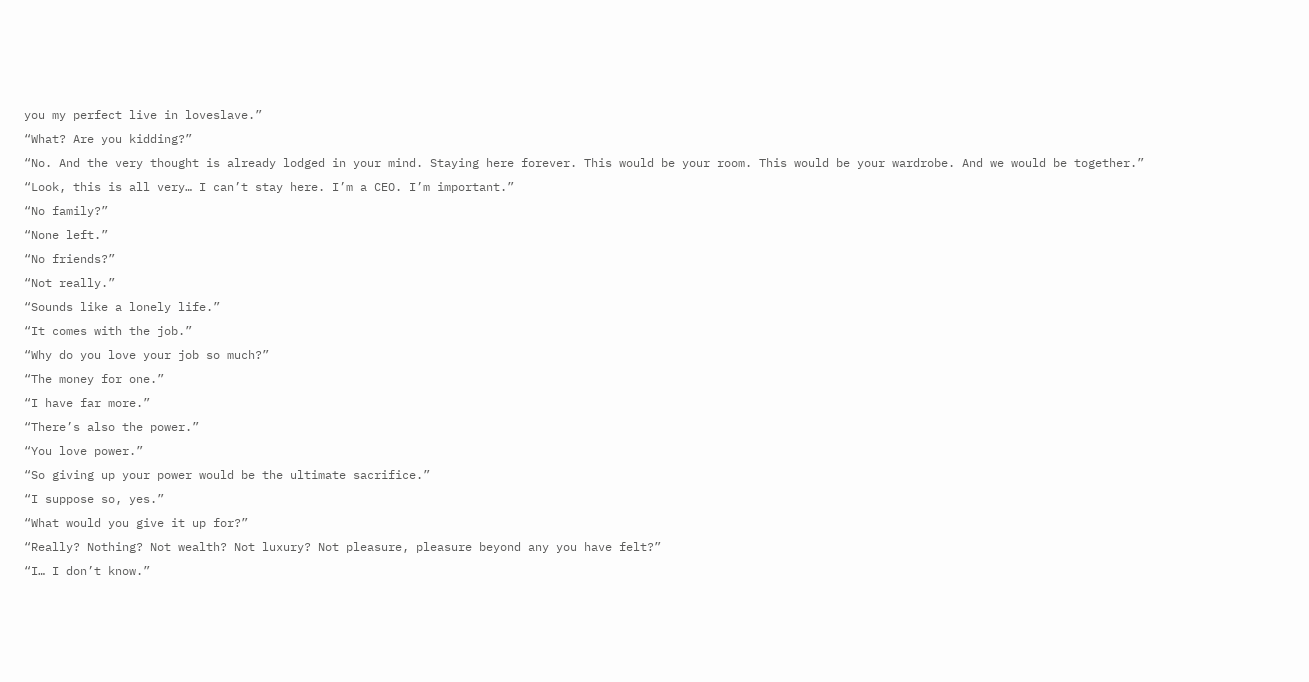you my perfect live in loveslave.”
“What? Are you kidding?”
“No. And the very thought is already lodged in your mind. Staying here forever. This would be your room. This would be your wardrobe. And we would be together.”
“Look, this is all very… I can’t stay here. I’m a CEO. I’m important.”
“No family?”
“None left.”
“No friends?”
“Not really.”
“Sounds like a lonely life.”
“It comes with the job.”
“Why do you love your job so much?”
“The money for one.”
“I have far more.”
“There’s also the power.”
“You love power.”
“So giving up your power would be the ultimate sacrifice.”
“I suppose so, yes.”
“What would you give it up for?”
“Really? Nothing? Not wealth? Not luxury? Not pleasure, pleasure beyond any you have felt?”
“I… I don’t know.”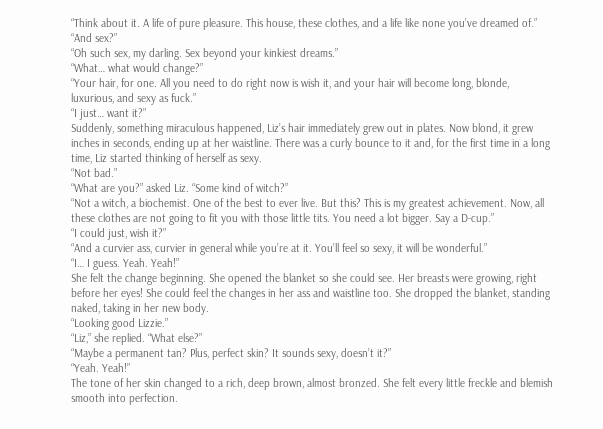“Think about it. A life of pure pleasure. This house, these clothes, and a life like none you’ve dreamed of.”
“And sex?”
“Oh such sex, my darling. Sex beyond your kinkiest dreams.”
“What… what would change?”
“Your hair, for one. All you need to do right now is wish it, and your hair will become long, blonde, luxurious, and sexy as fuck.”
“I just… want it?”
Suddenly, something miraculous happened, Liz’s hair immediately grew out in plates. Now blond, it grew inches in seconds, ending up at her waistline. There was a curly bounce to it and, for the first time in a long time, Liz started thinking of herself as sexy.
“Not bad.”
“What are you?” asked Liz. “Some kind of witch?”
“Not a witch, a biochemist. One of the best to ever live. But this? This is my greatest achievement. Now, all these clothes are not going to fit you with those little tits. You need a lot bigger. Say a D-cup.”
“I could just, wish it?”
“And a curvier ass, curvier in general while you’re at it. You’ll feel so sexy, it will be wonderful.”
“I… I guess. Yeah. Yeah!”
She felt the change beginning. She opened the blanket so she could see. Her breasts were growing, right before her eyes! She could feel the changes in her ass and waistline too. She dropped the blanket, standing naked, taking in her new body.
“Looking good Lizzie.”
“Liz,” she replied. “What else?”
“Maybe a permanent tan? Plus, perfect skin? It sounds sexy, doesn’t it?”
“Yeah. Yeah!”
The tone of her skin changed to a rich, deep brown, almost bronzed. She felt every little freckle and blemish smooth into perfection.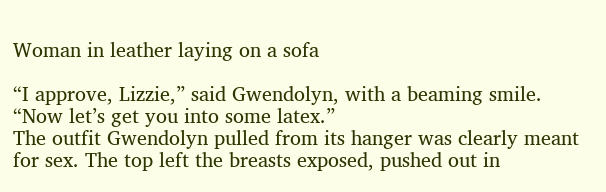Woman in leather laying on a sofa

“I approve, Lizzie,” said Gwendolyn, with a beaming smile. “Now let’s get you into some latex.”
The outfit Gwendolyn pulled from its hanger was clearly meant for sex. The top left the breasts exposed, pushed out in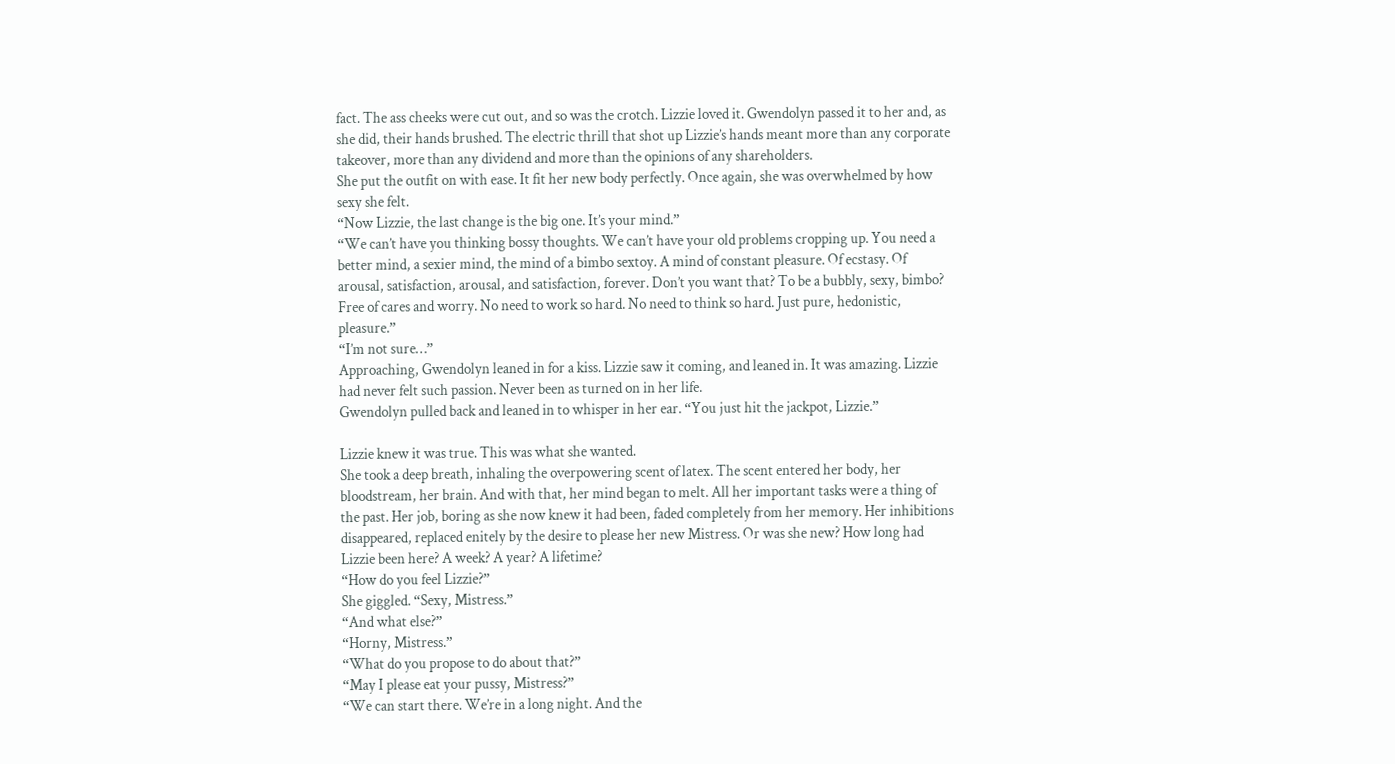fact. The ass cheeks were cut out, and so was the crotch. Lizzie loved it. Gwendolyn passed it to her and, as she did, their hands brushed. The electric thrill that shot up Lizzie’s hands meant more than any corporate takeover, more than any dividend and more than the opinions of any shareholders.
She put the outfit on with ease. It fit her new body perfectly. Once again, she was overwhelmed by how sexy she felt.
“Now Lizzie, the last change is the big one. It’s your mind.”
“We can’t have you thinking bossy thoughts. We can’t have your old problems cropping up. You need a better mind, a sexier mind, the mind of a bimbo sextoy. A mind of constant pleasure. Of ecstasy. Of arousal, satisfaction, arousal, and satisfaction, forever. Don’t you want that? To be a bubbly, sexy, bimbo? Free of cares and worry. No need to work so hard. No need to think so hard. Just pure, hedonistic, pleasure.”
“I’m not sure…”
Approaching, Gwendolyn leaned in for a kiss. Lizzie saw it coming, and leaned in. It was amazing. Lizzie had never felt such passion. Never been as turned on in her life.
Gwendolyn pulled back and leaned in to whisper in her ear. “You just hit the jackpot, Lizzie.”

Lizzie knew it was true. This was what she wanted.
She took a deep breath, inhaling the overpowering scent of latex. The scent entered her body, her bloodstream, her brain. And with that, her mind began to melt. All her important tasks were a thing of the past. Her job, boring as she now knew it had been, faded completely from her memory. Her inhibitions disappeared, replaced enitely by the desire to please her new Mistress. Or was she new? How long had Lizzie been here? A week? A year? A lifetime?
“How do you feel Lizzie?”
She giggled. “Sexy, Mistress.”
“And what else?”
“Horny, Mistress.”
“What do you propose to do about that?”
“May I please eat your pussy, Mistress?”
“We can start there. We’re in a long night. And the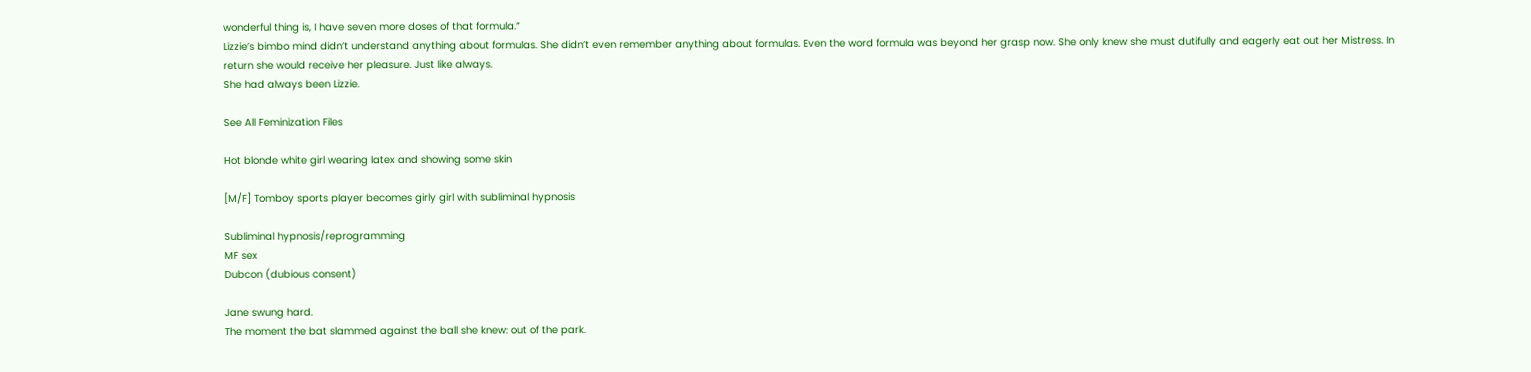wonderful thing is, I have seven more doses of that formula.”
Lizzie’s bimbo mind didn’t understand anything about formulas. She didn’t even remember anything about formulas. Even the word formula was beyond her grasp now. She only knew she must dutifully and eagerly eat out her Mistress. In return she would receive her pleasure. Just like always.
She had always been Lizzie.

See All Feminization Files

Hot blonde white girl wearing latex and showing some skin

[M/F] Tomboy sports player becomes girly girl with subliminal hypnosis

Subliminal hypnosis/reprogramming
MF sex
Dubcon (dubious consent)

Jane swung hard.
The moment the bat slammed against the ball she knew: out of the park.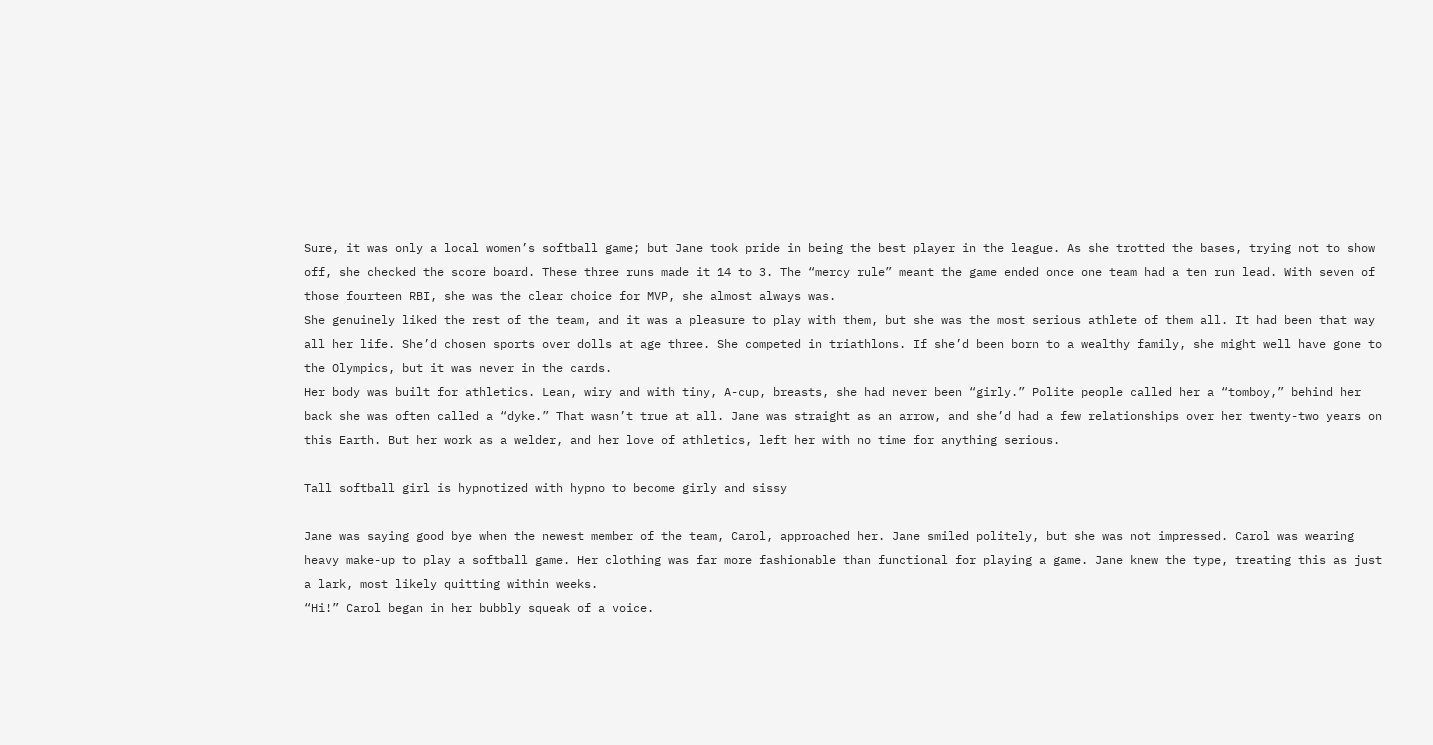Sure, it was only a local women’s softball game; but Jane took pride in being the best player in the league. As she trotted the bases, trying not to show off, she checked the score board. These three runs made it 14 to 3. The “mercy rule” meant the game ended once one team had a ten run lead. With seven of those fourteen RBI, she was the clear choice for MVP, she almost always was.
She genuinely liked the rest of the team, and it was a pleasure to play with them, but she was the most serious athlete of them all. It had been that way all her life. She’d chosen sports over dolls at age three. She competed in triathlons. If she’d been born to a wealthy family, she might well have gone to the Olympics, but it was never in the cards.
Her body was built for athletics. Lean, wiry and with tiny, A-cup, breasts, she had never been “girly.” Polite people called her a “tomboy,” behind her back she was often called a “dyke.” That wasn’t true at all. Jane was straight as an arrow, and she’d had a few relationships over her twenty-two years on this Earth. But her work as a welder, and her love of athletics, left her with no time for anything serious.

Tall softball girl is hypnotized with hypno to become girly and sissy

Jane was saying good bye when the newest member of the team, Carol, approached her. Jane smiled politely, but she was not impressed. Carol was wearing heavy make-up to play a softball game. Her clothing was far more fashionable than functional for playing a game. Jane knew the type, treating this as just a lark, most likely quitting within weeks.
“Hi!” Carol began in her bubbly squeak of a voice.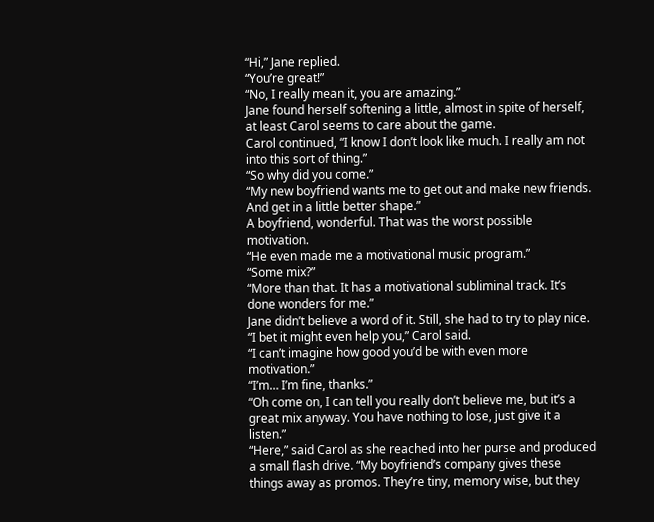“Hi,” Jane replied.
“You’re great!”
“No, I really mean it, you are amazing.”
Jane found herself softening a little, almost in spite of herself, at least Carol seems to care about the game.
Carol continued, “I know I don’t look like much. I really am not into this sort of thing.”
“So why did you come.”
“My new boyfriend wants me to get out and make new friends. And get in a little better shape.”
A boyfriend, wonderful. That was the worst possible motivation.
“He even made me a motivational music program.”
“Some mix?”
“More than that. It has a motivational subliminal track. It’s done wonders for me.”
Jane didn’t believe a word of it. Still, she had to try to play nice.
“I bet it might even help you,” Carol said.
“I can’t imagine how good you’d be with even more motivation.”
“I’m… I’m fine, thanks.”
“Oh come on, I can tell you really don’t believe me, but it’s a great mix anyway. You have nothing to lose, just give it a listen.”
“Here,” said Carol as she reached into her purse and produced a small flash drive. “My boyfriend’s company gives these things away as promos. They’re tiny, memory wise, but they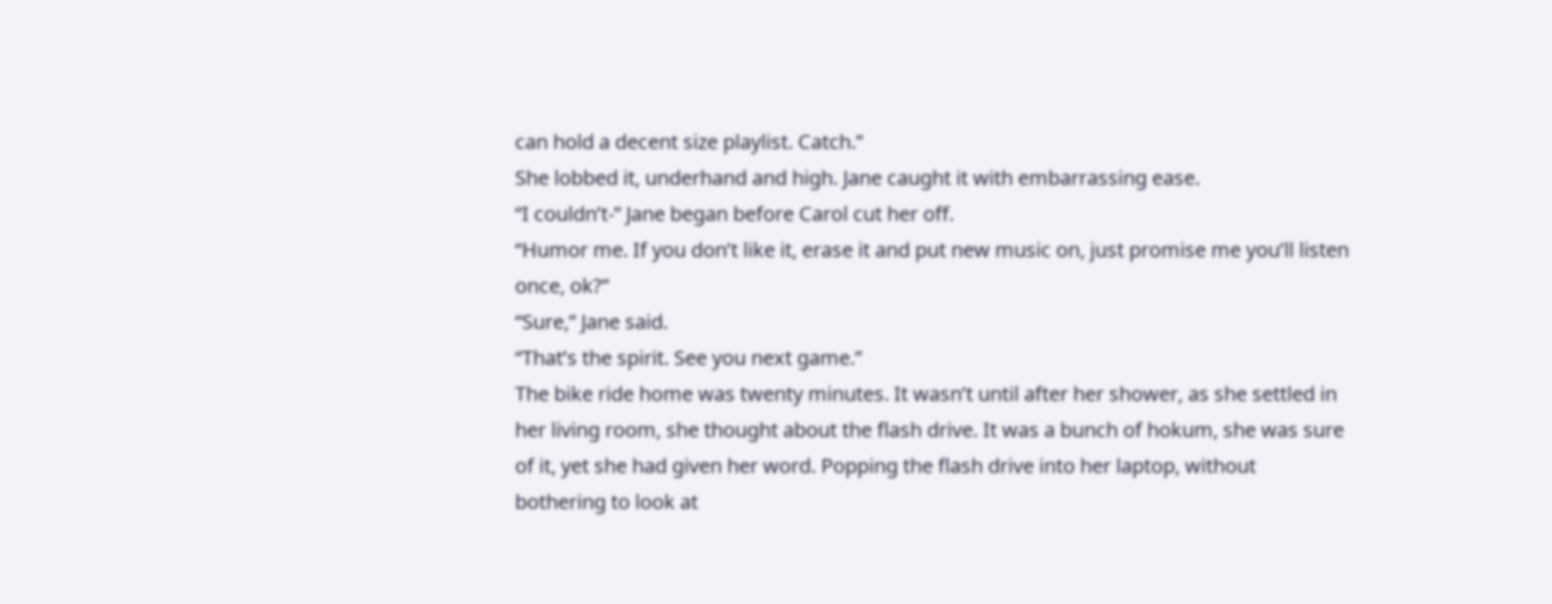can hold a decent size playlist. Catch.”
She lobbed it, underhand and high. Jane caught it with embarrassing ease.
“I couldn’t-” Jane began before Carol cut her off.
“Humor me. If you don’t like it, erase it and put new music on, just promise me you’ll listen once, ok?”
“Sure,” Jane said.
“That’s the spirit. See you next game.”
The bike ride home was twenty minutes. It wasn’t until after her shower, as she settled in her living room, she thought about the flash drive. It was a bunch of hokum, she was sure of it, yet she had given her word. Popping the flash drive into her laptop, without bothering to look at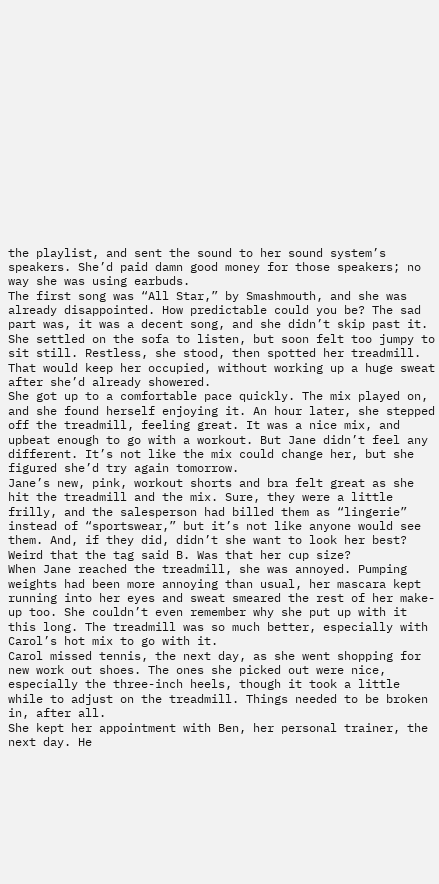the playlist, and sent the sound to her sound system’s speakers. She’d paid damn good money for those speakers; no way she was using earbuds.
The first song was “All Star,” by Smashmouth, and she was already disappointed. How predictable could you be? The sad part was, it was a decent song, and she didn’t skip past it. She settled on the sofa to listen, but soon felt too jumpy to sit still. Restless, she stood, then spotted her treadmill. That would keep her occupied, without working up a huge sweat after she’d already showered.
She got up to a comfortable pace quickly. The mix played on, and she found herself enjoying it. An hour later, she stepped off the treadmill, feeling great. It was a nice mix, and upbeat enough to go with a workout. But Jane didn’t feel any different. It’s not like the mix could change her, but she figured she’d try again tomorrow.
Jane’s new, pink, workout shorts and bra felt great as she hit the treadmill and the mix. Sure, they were a little frilly, and the salesperson had billed them as “lingerie” instead of “sportswear,” but it’s not like anyone would see them. And, if they did, didn’t she want to look her best? Weird that the tag said B. Was that her cup size?
When Jane reached the treadmill, she was annoyed. Pumping weights had been more annoying than usual, her mascara kept running into her eyes and sweat smeared the rest of her make-up too. She couldn’t even remember why she put up with it this long. The treadmill was so much better, especially with Carol’s hot mix to go with it.
Carol missed tennis, the next day, as she went shopping for new work out shoes. The ones she picked out were nice, especially the three-inch heels, though it took a little while to adjust on the treadmill. Things needed to be broken in, after all.
She kept her appointment with Ben, her personal trainer, the next day. He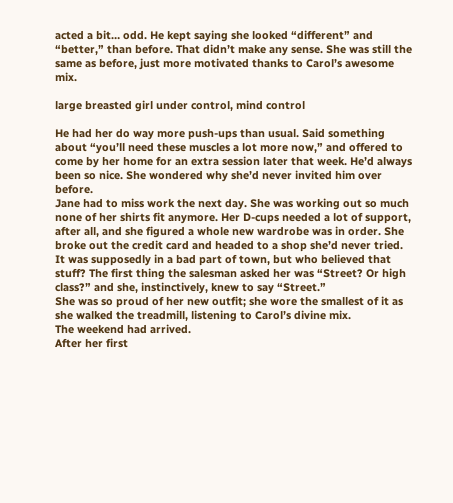acted a bit… odd. He kept saying she looked “different” and “better,” than before. That didn’t make any sense. She was still the same as before, just more motivated thanks to Carol’s awesome mix.

large breasted girl under control, mind control

He had her do way more push-ups than usual. Said something about “you’ll need these muscles a lot more now,” and offered to come by her home for an extra session later that week. He’d always been so nice. She wondered why she’d never invited him over before.
Jane had to miss work the next day. She was working out so much none of her shirts fit anymore. Her D-cups needed a lot of support, after all, and she figured a whole new wardrobe was in order. She broke out the credit card and headed to a shop she’d never tried. It was supposedly in a bad part of town, but who believed that stuff? The first thing the salesman asked her was “Street? Or high class?” and she, instinctively, knew to say “Street.”
She was so proud of her new outfit; she wore the smallest of it as she walked the treadmill, listening to Carol’s divine mix.
The weekend had arrived.
After her first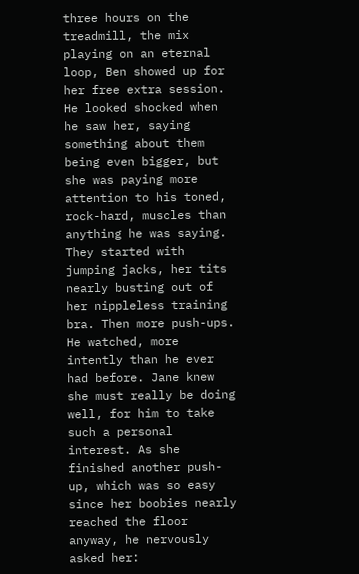three hours on the treadmill, the mix playing on an eternal loop, Ben showed up for her free extra session. He looked shocked when he saw her, saying something about them being even bigger, but she was paying more attention to his toned, rock-hard, muscles than anything he was saying.
They started with jumping jacks, her tits nearly busting out of her nippleless training bra. Then more push-ups.
He watched, more intently than he ever had before. Jane knew she must really be doing well, for him to take such a personal interest. As she finished another push-up, which was so easy since her boobies nearly reached the floor anyway, he nervously asked her: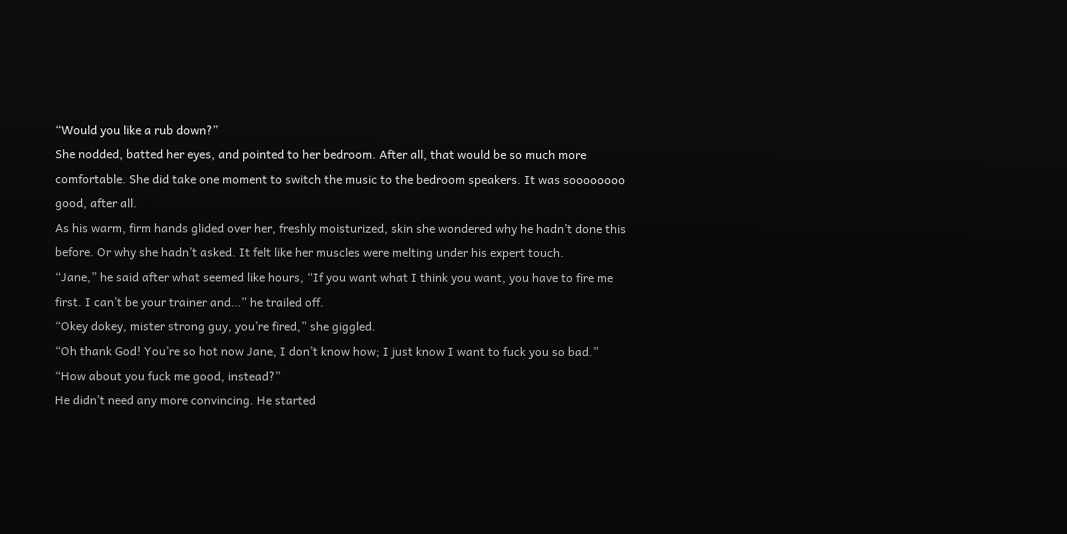“Would you like a rub down?”
She nodded, batted her eyes, and pointed to her bedroom. After all, that would be so much more comfortable. She did take one moment to switch the music to the bedroom speakers. It was soooooooo good, after all.
As his warm, firm hands glided over her, freshly moisturized, skin she wondered why he hadn’t done this before. Or why she hadn’t asked. It felt like her muscles were melting under his expert touch.
“Jane,” he said after what seemed like hours, “If you want what I think you want, you have to fire me first. I can’t be your trainer and…” he trailed off.
“Okey dokey, mister strong guy, you’re fired,” she giggled.
“Oh thank God! You’re so hot now Jane, I don’t know how; I just know I want to fuck you so bad.”
“How about you fuck me good, instead?”
He didn’t need any more convincing. He started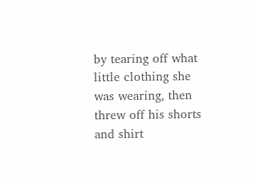by tearing off what little clothing she was wearing, then threw off his shorts and shirt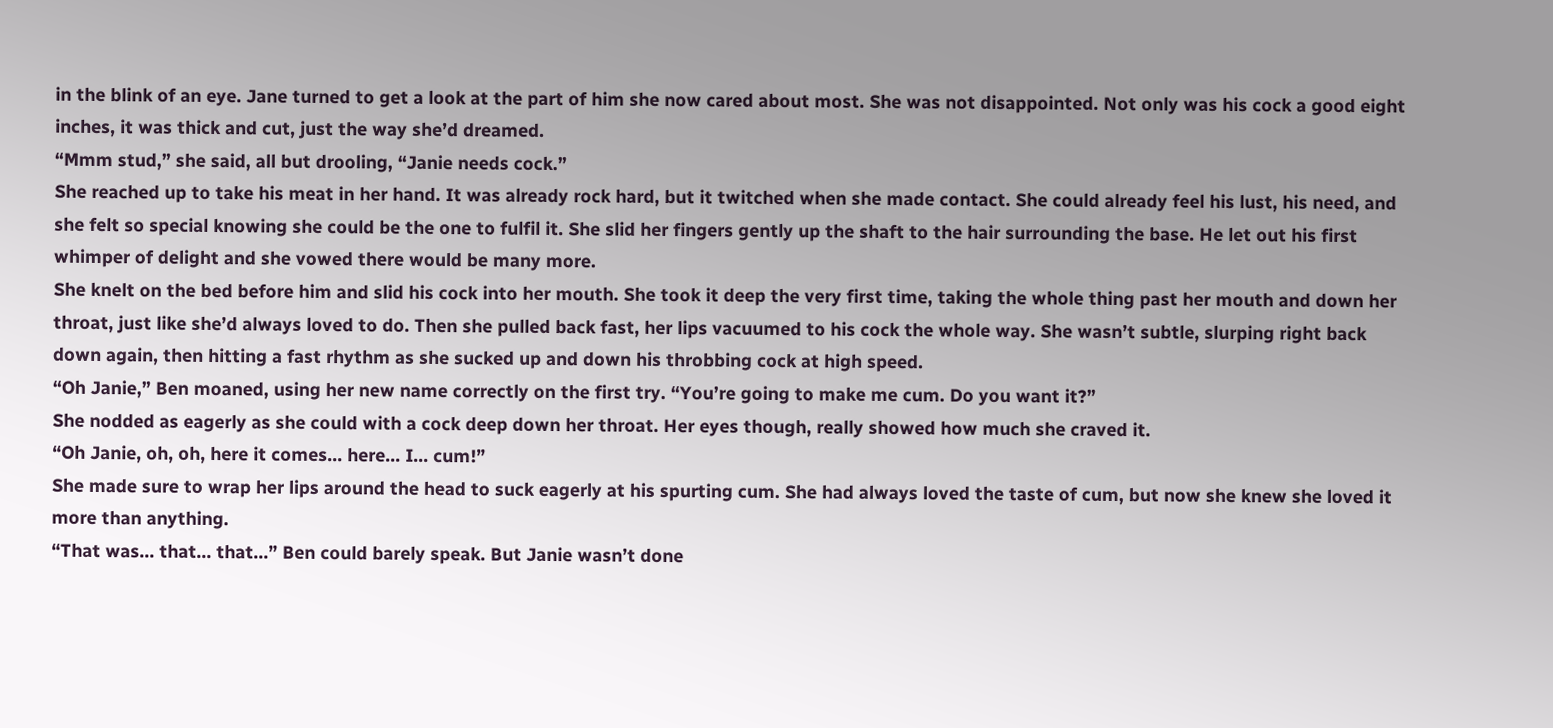in the blink of an eye. Jane turned to get a look at the part of him she now cared about most. She was not disappointed. Not only was his cock a good eight inches, it was thick and cut, just the way she’d dreamed.
“Mmm stud,” she said, all but drooling, “Janie needs cock.”
She reached up to take his meat in her hand. It was already rock hard, but it twitched when she made contact. She could already feel his lust, his need, and she felt so special knowing she could be the one to fulfil it. She slid her fingers gently up the shaft to the hair surrounding the base. He let out his first whimper of delight and she vowed there would be many more.
She knelt on the bed before him and slid his cock into her mouth. She took it deep the very first time, taking the whole thing past her mouth and down her throat, just like she’d always loved to do. Then she pulled back fast, her lips vacuumed to his cock the whole way. She wasn’t subtle, slurping right back down again, then hitting a fast rhythm as she sucked up and down his throbbing cock at high speed.
“Oh Janie,” Ben moaned, using her new name correctly on the first try. “You’re going to make me cum. Do you want it?”
She nodded as eagerly as she could with a cock deep down her throat. Her eyes though, really showed how much she craved it.
“Oh Janie, oh, oh, here it comes… here… I… cum!”
She made sure to wrap her lips around the head to suck eagerly at his spurting cum. She had always loved the taste of cum, but now she knew she loved it more than anything.
“That was… that… that…” Ben could barely speak. But Janie wasn’t done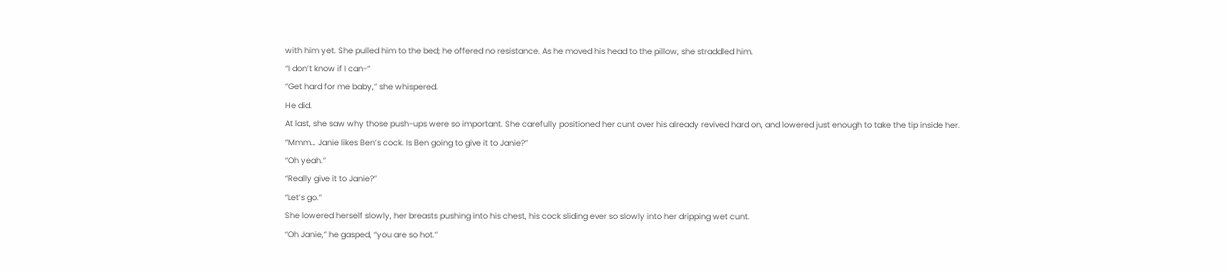with him yet. She pulled him to the bed; he offered no resistance. As he moved his head to the pillow, she straddled him.
“I don’t know if I can-“
“Get hard for me baby,” she whispered.
He did.
At last, she saw why those push-ups were so important. She carefully positioned her cunt over his already revived hard on, and lowered just enough to take the tip inside her.
“Mmm… Janie likes Ben’s cock. Is Ben going to give it to Janie?”
“Oh yeah.”
“Really give it to Janie?”
“Let’s go.”
She lowered herself slowly, her breasts pushing into his chest, his cock sliding ever so slowly into her dripping wet cunt.
“Oh Janie,” he gasped, “you are so hot.”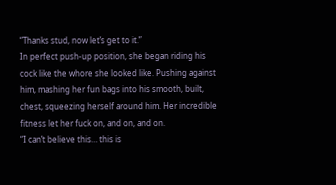“Thanks stud, now let’s get to it.”
In perfect push-up position, she began riding his cock like the whore she looked like. Pushing against him, mashing her fun bags into his smooth, built, chest, squeezing herself around him. Her incredible fitness let her fuck on, and on, and on.
“I can’t believe this… this is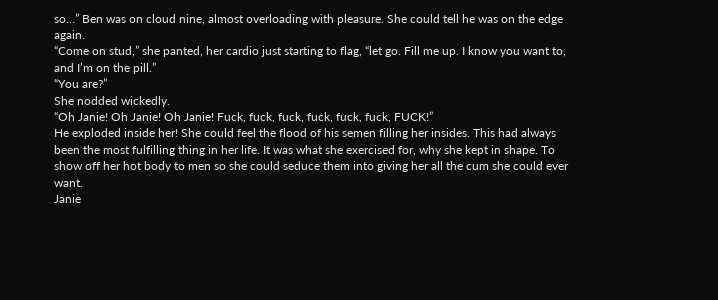so…” Ben was on cloud nine, almost overloading with pleasure. She could tell he was on the edge again.
“Come on stud,” she panted, her cardio just starting to flag, “let go. Fill me up. I know you want to, and I’m on the pill.”
“You are?”
She nodded wickedly.
“Oh Janie! Oh Janie! Oh Janie! Fuck, fuck, fuck, fuck, fuck, fuck, FUCK!”
He exploded inside her! She could feel the flood of his semen filling her insides. This had always been the most fulfilling thing in her life. It was what she exercised for, why she kept in shape. To show off her hot body to men so she could seduce them into giving her all the cum she could ever want.
Janie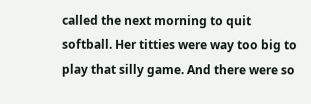called the next morning to quit softball. Her titties were way too big to play that silly game. And there were so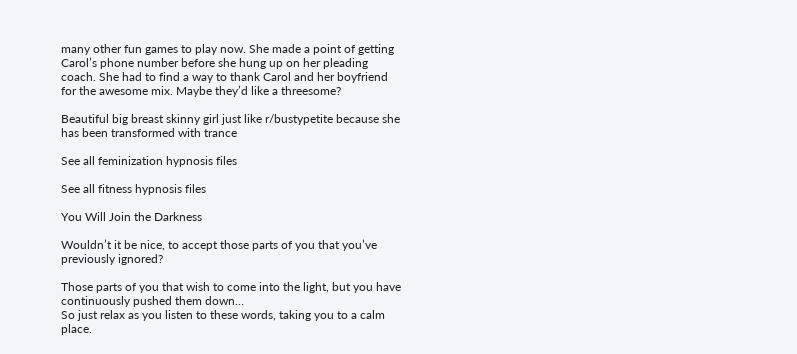many other fun games to play now. She made a point of getting Carol’s phone number before she hung up on her pleading coach. She had to find a way to thank Carol and her boyfriend for the awesome mix. Maybe they’d like a threesome?

Beautiful big breast skinny girl just like r/bustypetite because she has been transformed with trance

See all feminization hypnosis files

See all fitness hypnosis files

You Will Join the Darkness

Wouldn’t it be nice, to accept those parts of you that you’ve previously ignored?

Those parts of you that wish to come into the light, but you have continuously pushed them down…
So just relax as you listen to these words, taking you to a calm place.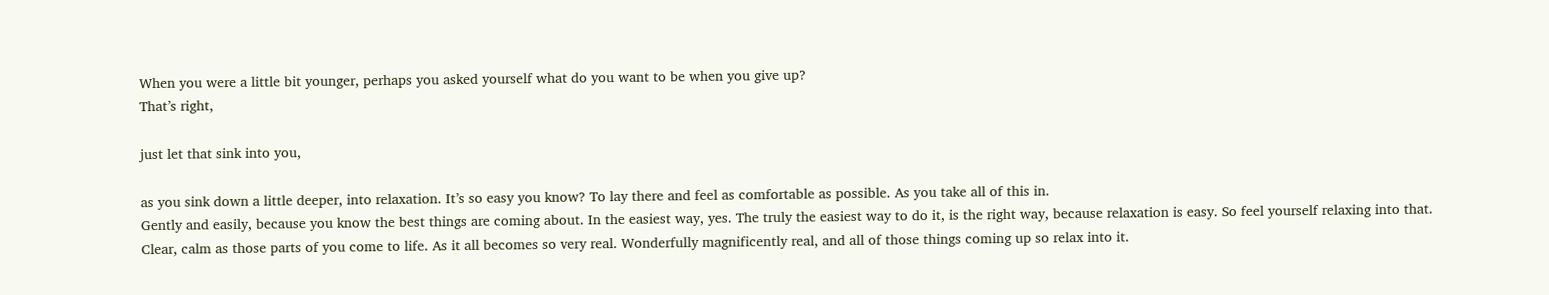When you were a little bit younger, perhaps you asked yourself what do you want to be when you give up?
That’s right,

just let that sink into you,

as you sink down a little deeper, into relaxation. It’s so easy you know? To lay there and feel as comfortable as possible. As you take all of this in.
Gently and easily, because you know the best things are coming about. In the easiest way, yes. The truly the easiest way to do it, is the right way, because relaxation is easy. So feel yourself relaxing into that.
Clear, calm as those parts of you come to life. As it all becomes so very real. Wonderfully magnificently real, and all of those things coming up so relax into it.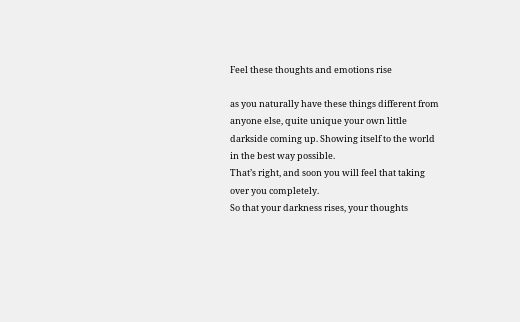Feel these thoughts and emotions rise

as you naturally have these things different from anyone else, quite unique your own little darkside coming up. Showing itself to the world in the best way possible.
That’s right, and soon you will feel that taking over you completely.
So that your darkness rises, your thoughts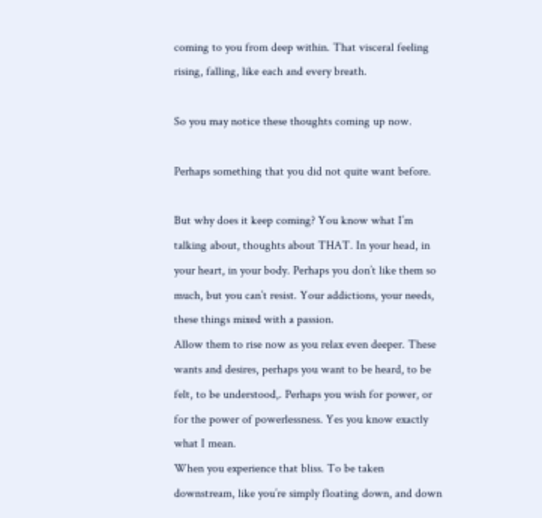coming to you from deep within. That visceral feeling rising, falling, like each and every breath.

So you may notice these thoughts coming up now.

Perhaps something that you did not quite want before.

But why does it keep coming? You know what I’m talking about, thoughts about THAT. In your head, in your heart, in your body. Perhaps you don’t like them so much, but you can’t resist. Your addictions, your needs, these things mixed with a passion.
Allow them to rise now as you relax even deeper. These wants and desires, perhaps you want to be heard, to be felt, to be understood,. Perhaps you wish for power, or for the power of powerlessness. Yes you know exactly what I mean.
When you experience that bliss. To be taken downstream, like you’re simply floating down, and down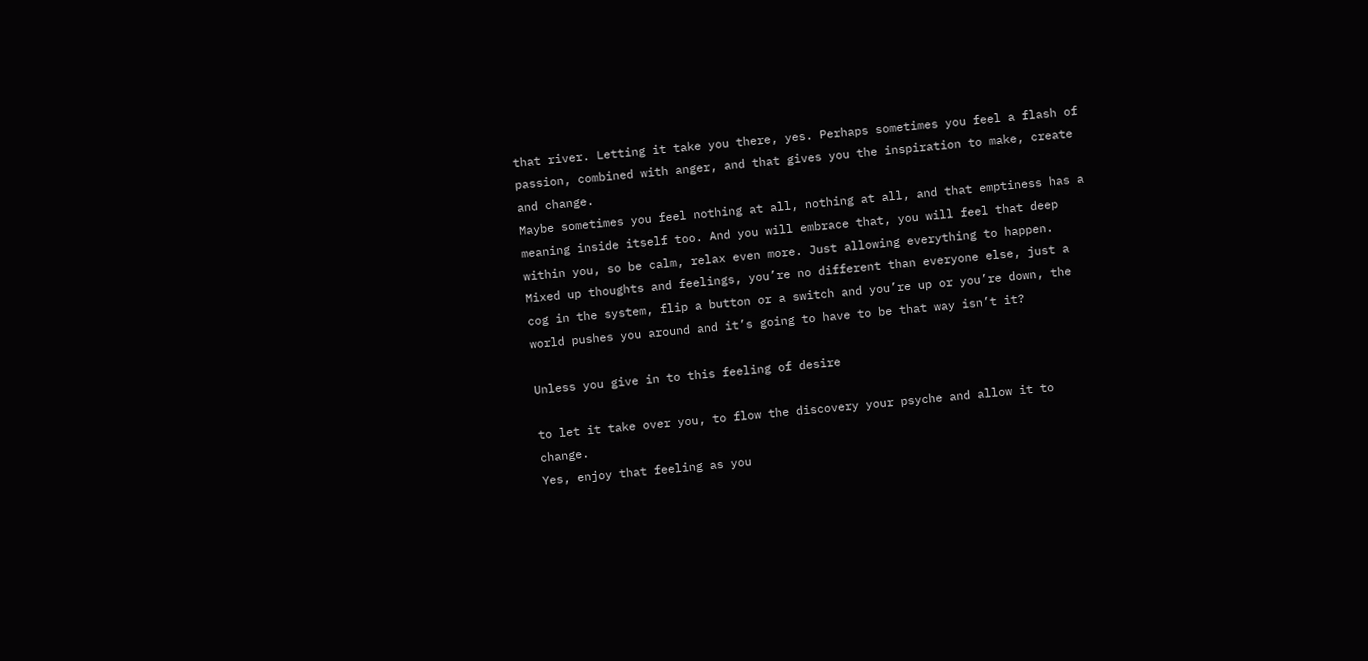that river. Letting it take you there, yes. Perhaps sometimes you feel a flash of passion, combined with anger, and that gives you the inspiration to make, create and change.
Maybe sometimes you feel nothing at all, nothing at all, and that emptiness has a meaning inside itself too. And you will embrace that, you will feel that deep within you, so be calm, relax even more. Just allowing everything to happen. Mixed up thoughts and feelings, you’re no different than everyone else, just a cog in the system, flip a button or a switch and you’re up or you’re down, the world pushes you around and it’s going to have to be that way isn’t it?

Unless you give in to this feeling of desire

to let it take over you, to flow the discovery your psyche and allow it to change.
Yes, enjoy that feeling as you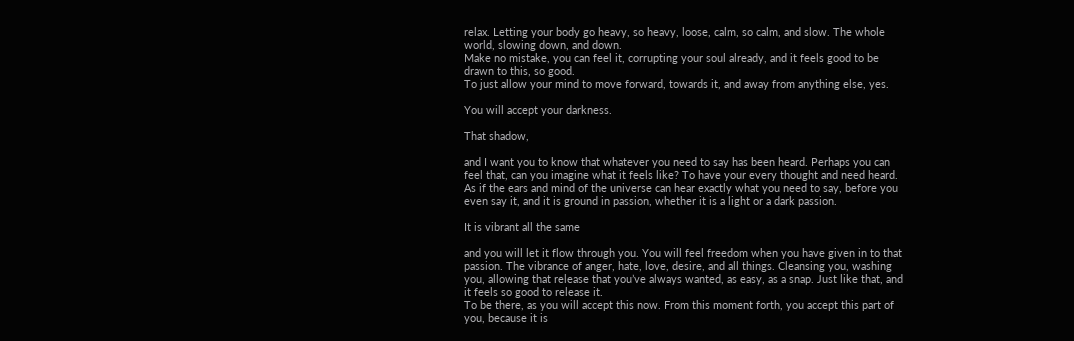relax. Letting your body go heavy, so heavy, loose, calm, so calm, and slow. The whole world, slowing down, and down.
Make no mistake, you can feel it, corrupting your soul already, and it feels good to be drawn to this, so good.
To just allow your mind to move forward, towards it, and away from anything else, yes.

You will accept your darkness.

That shadow,

and I want you to know that whatever you need to say has been heard. Perhaps you can feel that, can you imagine what it feels like? To have your every thought and need heard. As if the ears and mind of the universe can hear exactly what you need to say, before you even say it, and it is ground in passion, whether it is a light or a dark passion.

It is vibrant all the same

and you will let it flow through you. You will feel freedom when you have given in to that passion. The vibrance of anger, hate, love, desire, and all things. Cleansing you, washing you, allowing that release that you’ve always wanted, as easy, as a snap. Just like that, and it feels so good to release it.
To be there, as you will accept this now. From this moment forth, you accept this part of you, because it is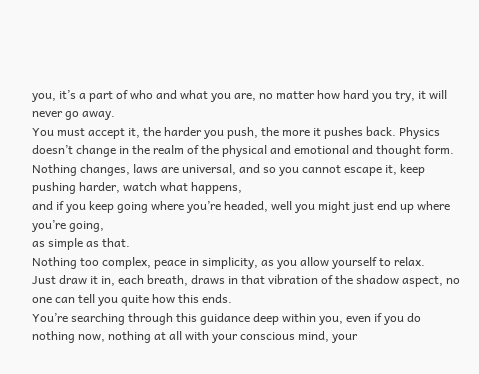you, it’s a part of who and what you are, no matter how hard you try, it will never go away.
You must accept it, the harder you push, the more it pushes back. Physics doesn’t change in the realm of the physical and emotional and thought form. Nothing changes, laws are universal, and so you cannot escape it, keep pushing harder, watch what happens,
and if you keep going where you’re headed, well you might just end up where you’re going,
as simple as that.
Nothing too complex, peace in simplicity, as you allow yourself to relax.
Just draw it in, each breath, draws in that vibration of the shadow aspect, no one can tell you quite how this ends.
You’re searching through this guidance deep within you, even if you do nothing now, nothing at all with your conscious mind, your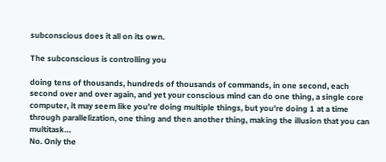subconscious does it all on its own.

The subconscious is controlling you

doing tens of thousands, hundreds of thousands of commands, in one second, each second over and over again, and yet your conscious mind can do one thing, a single core computer, it may seem like you’re doing multiple things, but you’re doing 1 at a time through parallelization, one thing and then another thing, making the illusion that you can multitask…
No. Only the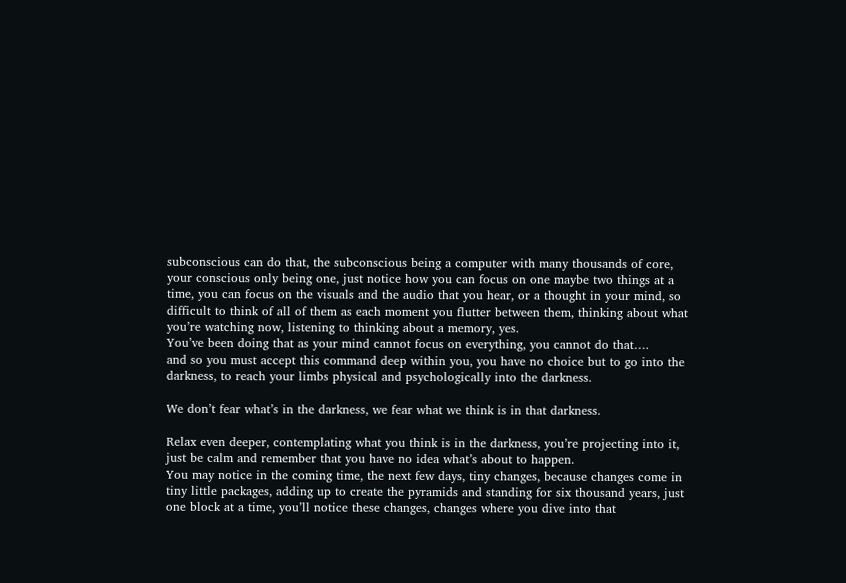subconscious can do that, the subconscious being a computer with many thousands of core, your conscious only being one, just notice how you can focus on one maybe two things at a time, you can focus on the visuals and the audio that you hear, or a thought in your mind, so difficult to think of all of them as each moment you flutter between them, thinking about what you’re watching now, listening to thinking about a memory, yes.
You’ve been doing that as your mind cannot focus on everything, you cannot do that….
and so you must accept this command deep within you, you have no choice but to go into the darkness, to reach your limbs physical and psychologically into the darkness.

We don’t fear what’s in the darkness, we fear what we think is in that darkness.

Relax even deeper, contemplating what you think is in the darkness, you’re projecting into it, just be calm and remember that you have no idea what’s about to happen.
You may notice in the coming time, the next few days, tiny changes, because changes come in tiny little packages, adding up to create the pyramids and standing for six thousand years, just one block at a time, you’ll notice these changes, changes where you dive into that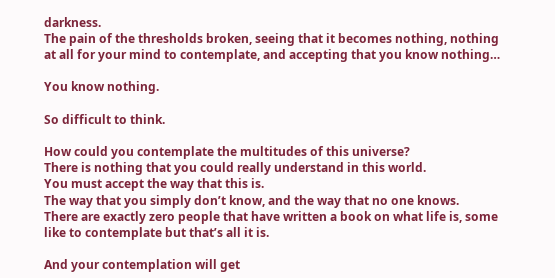darkness.
The pain of the thresholds broken, seeing that it becomes nothing, nothing at all for your mind to contemplate, and accepting that you know nothing…

You know nothing.

So difficult to think.

How could you contemplate the multitudes of this universe?
There is nothing that you could really understand in this world.
You must accept the way that this is.
The way that you simply don’t know, and the way that no one knows.
There are exactly zero people that have written a book on what life is, some like to contemplate but that’s all it is.

And your contemplation will get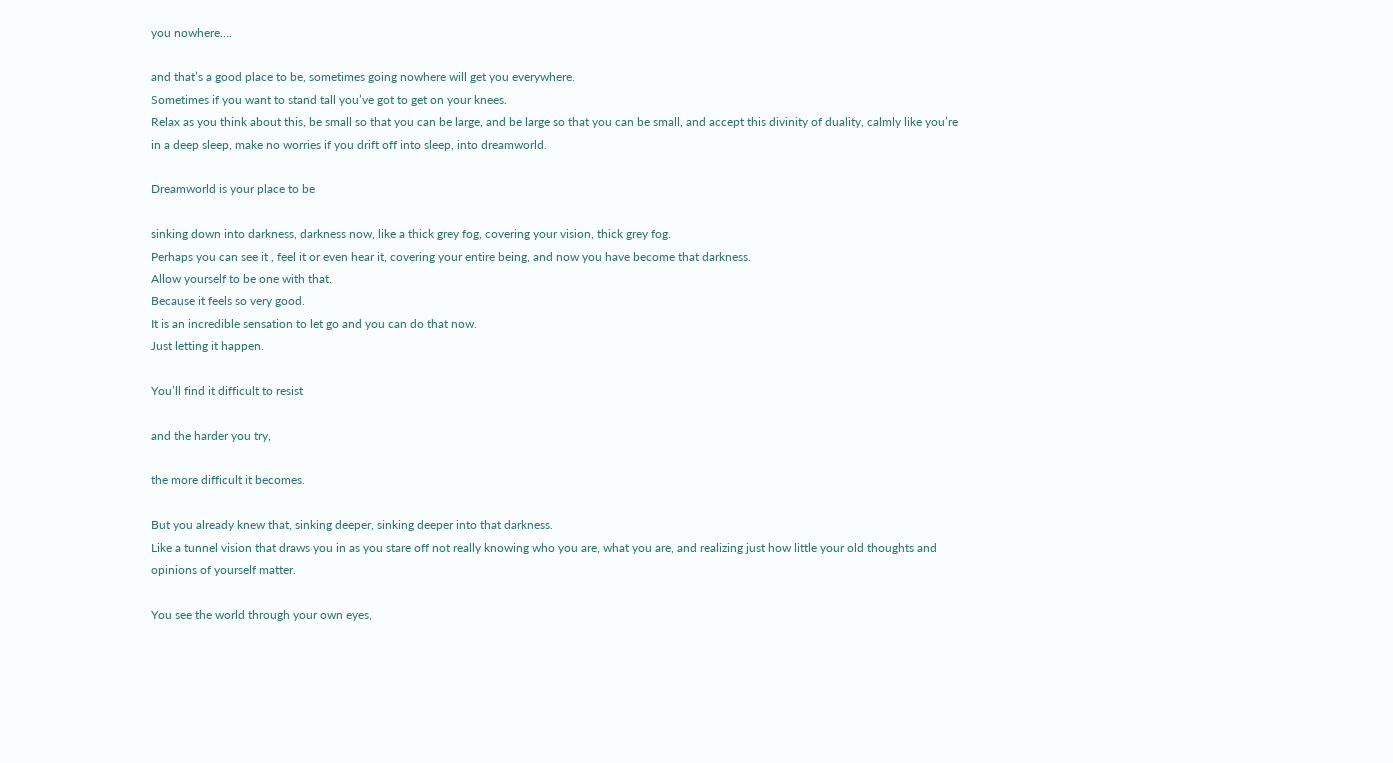you nowhere….

and that’s a good place to be, sometimes going nowhere will get you everywhere.
Sometimes if you want to stand tall you’ve got to get on your knees.
Relax as you think about this, be small so that you can be large, and be large so that you can be small, and accept this divinity of duality, calmly like you’re in a deep sleep, make no worries if you drift off into sleep, into dreamworld.

Dreamworld is your place to be

sinking down into darkness, darkness now, like a thick grey fog, covering your vision, thick grey fog.
Perhaps you can see it , feel it or even hear it, covering your entire being, and now you have become that darkness.
Allow yourself to be one with that.
Because it feels so very good.
It is an incredible sensation to let go and you can do that now.
Just letting it happen.

You’ll find it difficult to resist

and the harder you try,

the more difficult it becomes.

But you already knew that, sinking deeper, sinking deeper into that darkness.
Like a tunnel vision that draws you in as you stare off not really knowing who you are, what you are, and realizing just how little your old thoughts and opinions of yourself matter.

You see the world through your own eyes,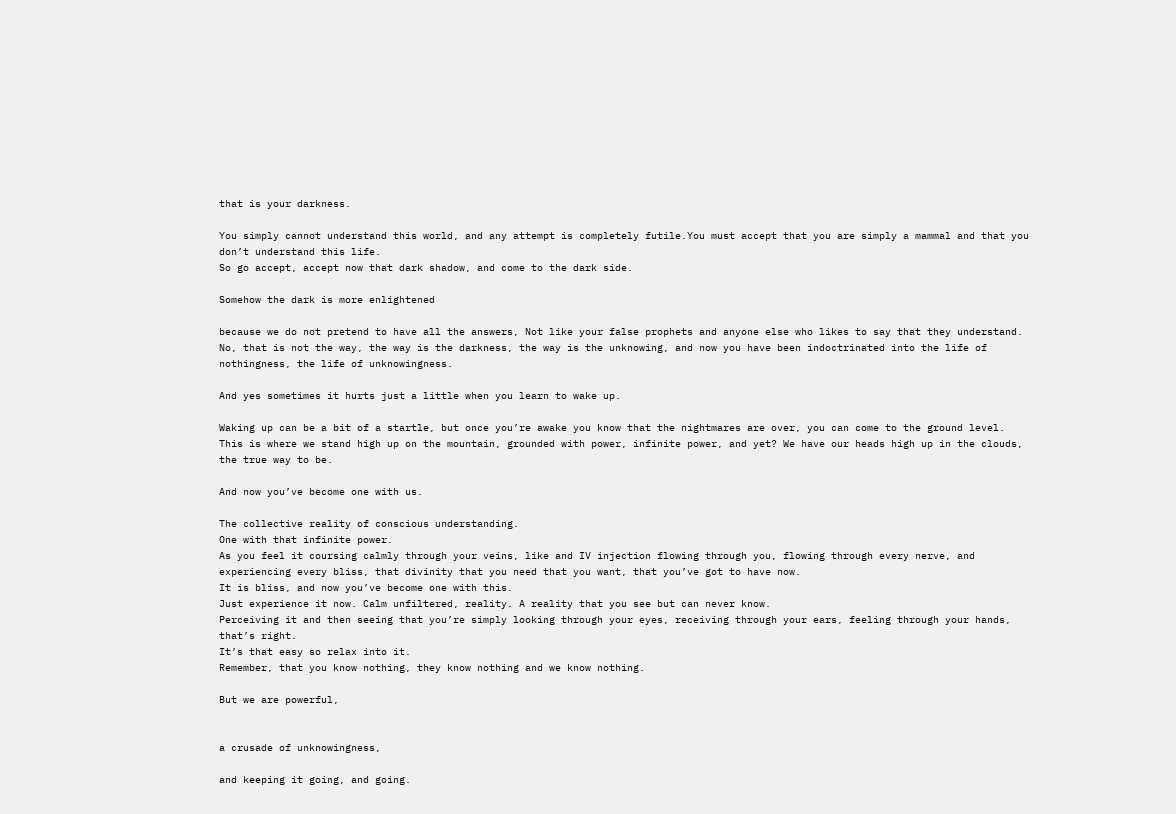that is your darkness.

You simply cannot understand this world, and any attempt is completely futile.You must accept that you are simply a mammal and that you don’t understand this life.
So go accept, accept now that dark shadow, and come to the dark side.

Somehow the dark is more enlightened

because we do not pretend to have all the answers, Not like your false prophets and anyone else who likes to say that they understand.
No, that is not the way, the way is the darkness, the way is the unknowing, and now you have been indoctrinated into the life of nothingness, the life of unknowingness.

And yes sometimes it hurts just a little when you learn to wake up.

Waking up can be a bit of a startle, but once you’re awake you know that the nightmares are over, you can come to the ground level.
This is where we stand high up on the mountain, grounded with power, infinite power, and yet? We have our heads high up in the clouds, the true way to be.

And now you’ve become one with us.

The collective reality of conscious understanding.
One with that infinite power.
As you feel it coursing calmly through your veins, like and IV injection flowing through you, flowing through every nerve, and experiencing every bliss, that divinity that you need that you want, that you’ve got to have now.
It is bliss, and now you’ve become one with this.
Just experience it now. Calm unfiltered, reality. A reality that you see but can never know.
Perceiving it and then seeing that you’re simply looking through your eyes, receiving through your ears, feeling through your hands, that’s right.
It’s that easy so relax into it.
Remember, that you know nothing, they know nothing and we know nothing.

But we are powerful,


a crusade of unknowingness,

and keeping it going, and going.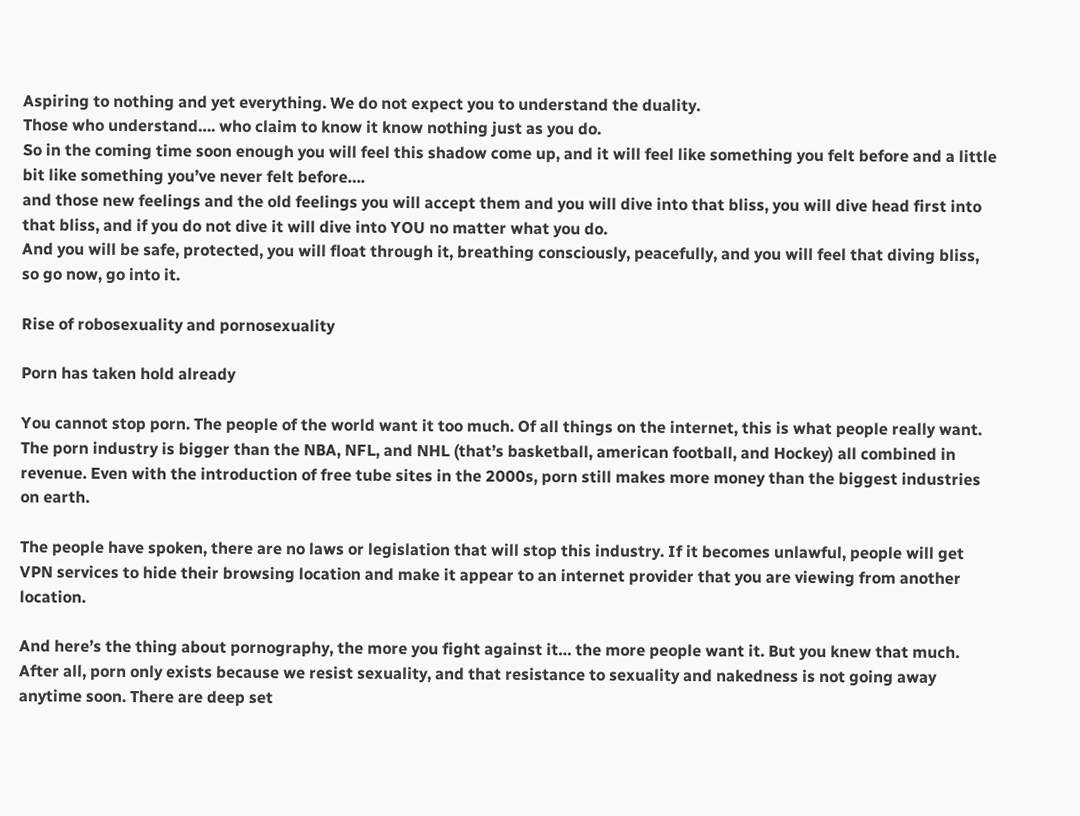Aspiring to nothing and yet everything. We do not expect you to understand the duality.
Those who understand…. who claim to know it know nothing just as you do.
So in the coming time soon enough you will feel this shadow come up, and it will feel like something you felt before and a little bit like something you’ve never felt before….
and those new feelings and the old feelings you will accept them and you will dive into that bliss, you will dive head first into that bliss, and if you do not dive it will dive into YOU no matter what you do.
And you will be safe, protected, you will float through it, breathing consciously, peacefully, and you will feel that diving bliss, so go now, go into it.

Rise of robosexuality and pornosexuality

Porn has taken hold already

You cannot stop porn. The people of the world want it too much. Of all things on the internet, this is what people really want. The porn industry is bigger than the NBA, NFL, and NHL (that’s basketball, american football, and Hockey) all combined in revenue. Even with the introduction of free tube sites in the 2000s, porn still makes more money than the biggest industries on earth.

The people have spoken, there are no laws or legislation that will stop this industry. If it becomes unlawful, people will get VPN services to hide their browsing location and make it appear to an internet provider that you are viewing from another location.

And here’s the thing about pornography, the more you fight against it… the more people want it. But you knew that much. After all, porn only exists because we resist sexuality, and that resistance to sexuality and nakedness is not going away anytime soon. There are deep set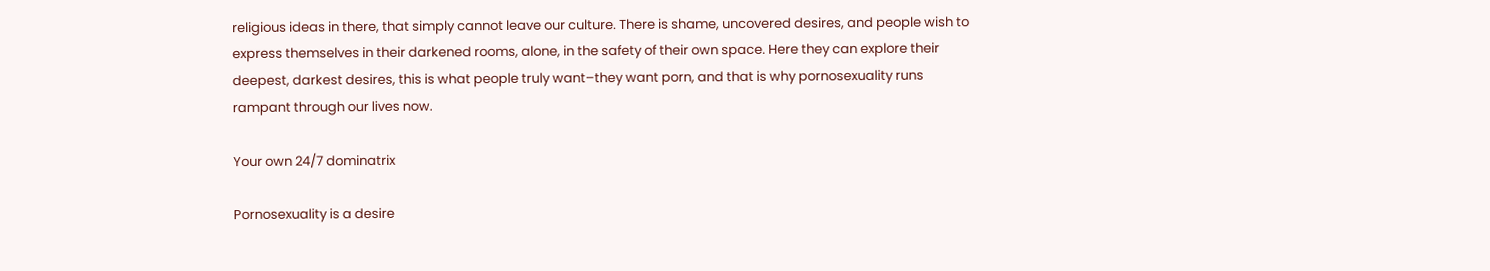religious ideas in there, that simply cannot leave our culture. There is shame, uncovered desires, and people wish to express themselves in their darkened rooms, alone, in the safety of their own space. Here they can explore their deepest, darkest desires, this is what people truly want–they want porn, and that is why pornosexuality runs rampant through our lives now.

Your own 24/7 dominatrix

Pornosexuality is a desire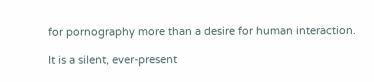for pornography more than a desire for human interaction.

It is a silent, ever-present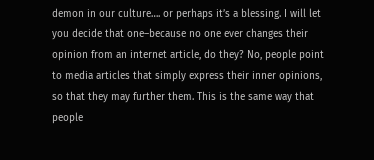demon in our culture…. or perhaps it’s a blessing. I will let you decide that one–because no one ever changes their opinion from an internet article, do they? No, people point to media articles that simply express their inner opinions, so that they may further them. This is the same way that people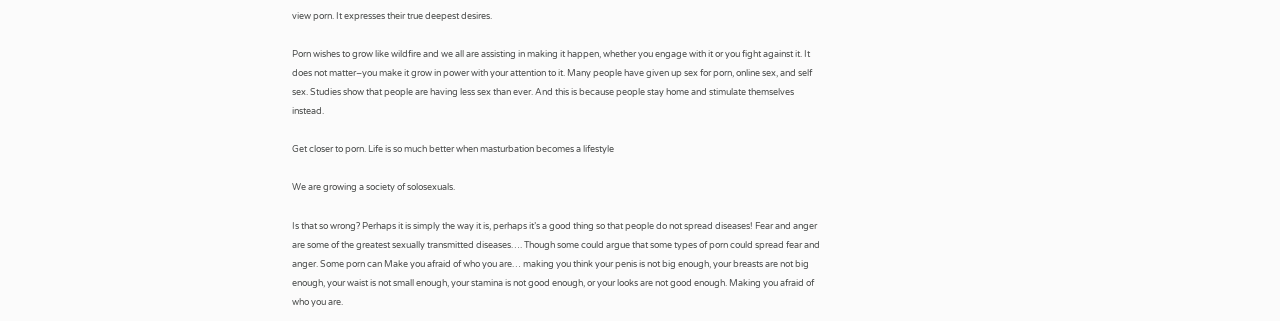view porn. It expresses their true deepest desires.

Porn wishes to grow like wildfire and we all are assisting in making it happen, whether you engage with it or you fight against it. It does not matter–you make it grow in power with your attention to it. Many people have given up sex for porn, online sex, and self sex. Studies show that people are having less sex than ever. And this is because people stay home and stimulate themselves instead.

Get closer to porn. Life is so much better when masturbation becomes a lifestyle

We are growing a society of solosexuals.

Is that so wrong? Perhaps it is simply the way it is, perhaps it’s a good thing so that people do not spread diseases! Fear and anger are some of the greatest sexually transmitted diseases…. Though some could argue that some types of porn could spread fear and anger. Some porn can Make you afraid of who you are… making you think your penis is not big enough, your breasts are not big enough, your waist is not small enough, your stamina is not good enough, or your looks are not good enough. Making you afraid of who you are.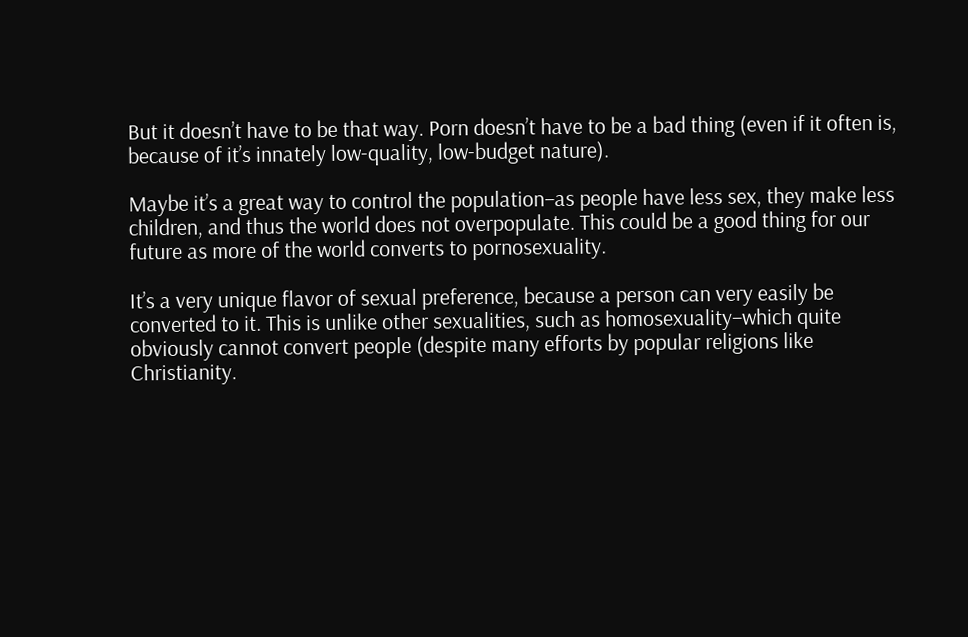But it doesn’t have to be that way. Porn doesn’t have to be a bad thing (even if it often is, because of it’s innately low-quality, low-budget nature).

Maybe it’s a great way to control the population–as people have less sex, they make less children, and thus the world does not overpopulate. This could be a good thing for our future as more of the world converts to pornosexuality.

It’s a very unique flavor of sexual preference, because a person can very easily be converted to it. This is unlike other sexualities, such as homosexuality–which quite obviously cannot convert people (despite many efforts by popular religions like Christianity.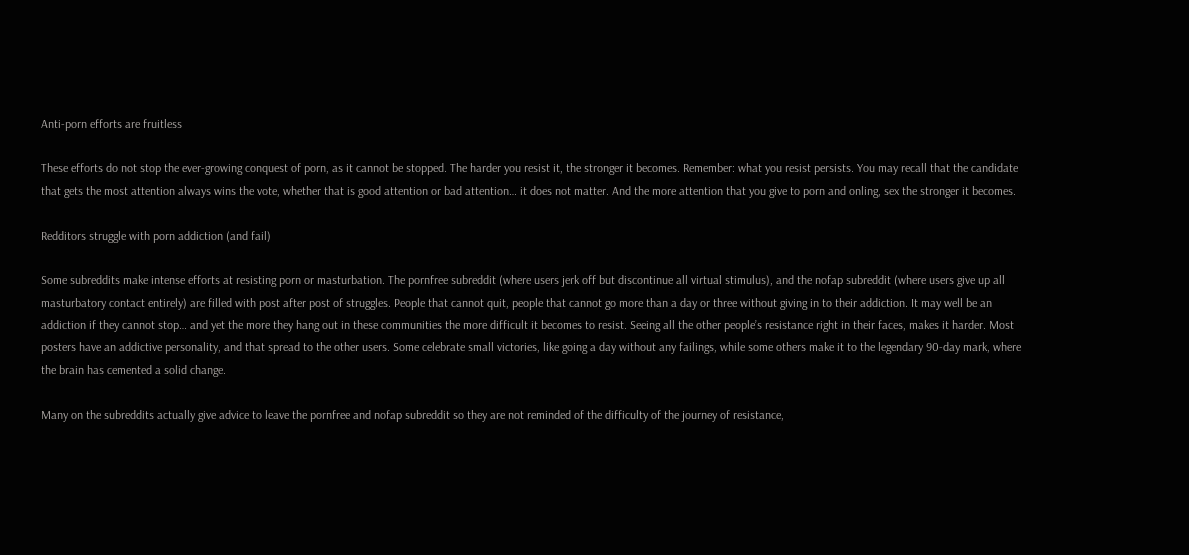Anti-porn efforts are fruitless

These efforts do not stop the ever-growing conquest of porn, as it cannot be stopped. The harder you resist it, the stronger it becomes. Remember: what you resist persists. You may recall that the candidate that gets the most attention always wins the vote, whether that is good attention or bad attention… it does not matter. And the more attention that you give to porn and onling, sex the stronger it becomes.

Redditors struggle with porn addiction (and fail)

Some subreddits make intense efforts at resisting porn or masturbation. The pornfree subreddit (where users jerk off but discontinue all virtual stimulus), and the nofap subreddit (where users give up all masturbatory contact entirely) are filled with post after post of struggles. People that cannot quit, people that cannot go more than a day or three without giving in to their addiction. It may well be an addiction if they cannot stop… and yet the more they hang out in these communities the more difficult it becomes to resist. Seeing all the other people’s resistance right in their faces, makes it harder. Most posters have an addictive personality, and that spread to the other users. Some celebrate small victories, like going a day without any failings, while some others make it to the legendary 90-day mark, where the brain has cemented a solid change.

Many on the subreddits actually give advice to leave the pornfree and nofap subreddit so they are not reminded of the difficulty of the journey of resistance,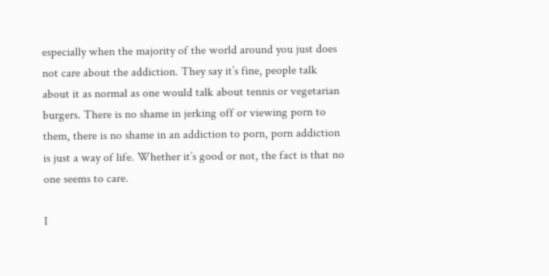especially when the majority of the world around you just does not care about the addiction. They say it’s fine, people talk about it as normal as one would talk about tennis or vegetarian burgers. There is no shame in jerking off or viewing porn to them, there is no shame in an addiction to porn, porn addiction is just a way of life. Whether it’s good or not, the fact is that no one seems to care.

I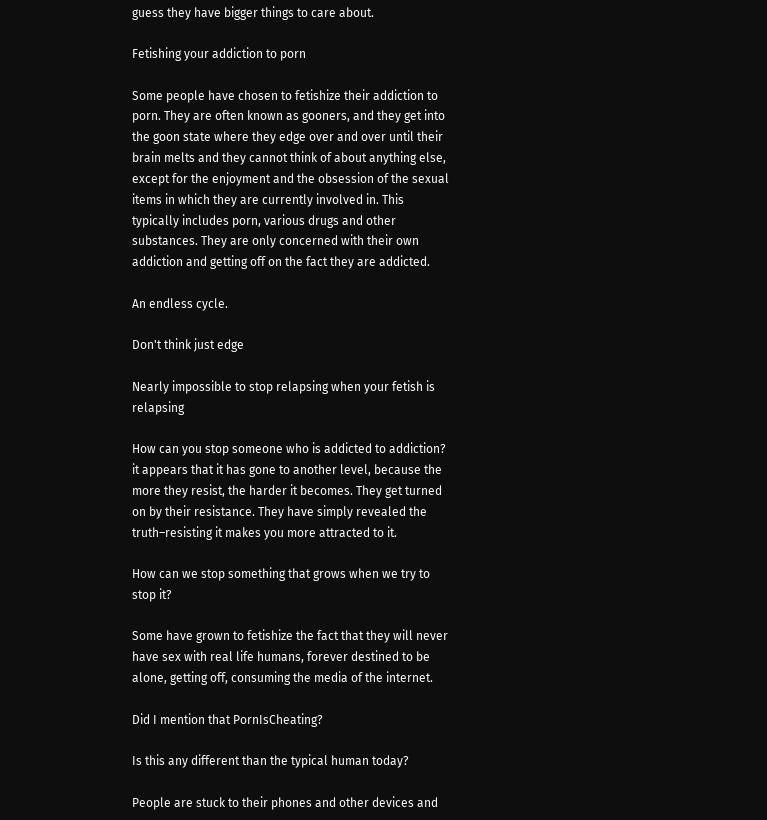guess they have bigger things to care about.

Fetishing your addiction to porn

Some people have chosen to fetishize their addiction to porn. They are often known as gooners, and they get into the goon state where they edge over and over until their brain melts and they cannot think of about anything else, except for the enjoyment and the obsession of the sexual items in which they are currently involved in. This typically includes porn, various drugs and other substances. They are only concerned with their own addiction and getting off on the fact they are addicted.

An endless cycle.

Don't think just edge

Nearly impossible to stop relapsing when your fetish is relapsing

How can you stop someone who is addicted to addiction? it appears that it has gone to another level, because the more they resist, the harder it becomes. They get turned on by their resistance. They have simply revealed the truth–resisting it makes you more attracted to it.

How can we stop something that grows when we try to stop it?

Some have grown to fetishize the fact that they will never have sex with real life humans, forever destined to be alone, getting off, consuming the media of the internet.

Did I mention that PornIsCheating?

Is this any different than the typical human today?

People are stuck to their phones and other devices and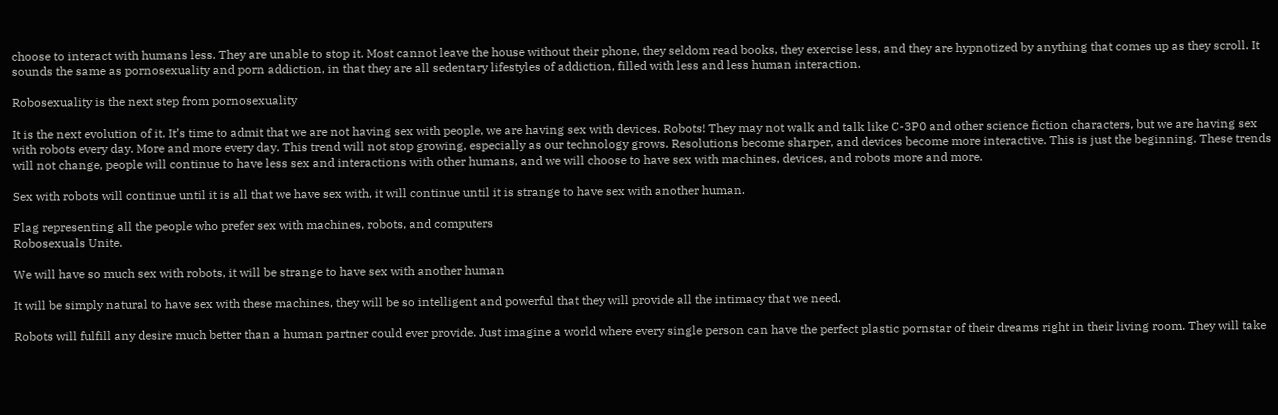choose to interact with humans less. They are unable to stop it. Most cannot leave the house without their phone, they seldom read books, they exercise less, and they are hypnotized by anything that comes up as they scroll. It sounds the same as pornosexuality and porn addiction, in that they are all sedentary lifestyles of addiction, filled with less and less human interaction.

Robosexuality is the next step from pornosexuality

It is the next evolution of it. It’s time to admit that we are not having sex with people, we are having sex with devices. Robots! They may not walk and talk like C-3P0 and other science fiction characters, but we are having sex with robots every day. More and more every day. This trend will not stop growing, especially as our technology grows. Resolutions become sharper, and devices become more interactive. This is just the beginning. These trends will not change, people will continue to have less sex and interactions with other humans, and we will choose to have sex with machines, devices, and robots more and more.

Sex with robots will continue until it is all that we have sex with, it will continue until it is strange to have sex with another human.

Flag representing all the people who prefer sex with machines, robots, and computers
Robosexuals Unite.

We will have so much sex with robots, it will be strange to have sex with another human

It will be simply natural to have sex with these machines, they will be so intelligent and powerful that they will provide all the intimacy that we need.

Robots will fulfill any desire much better than a human partner could ever provide. Just imagine a world where every single person can have the perfect plastic pornstar of their dreams right in their living room. They will take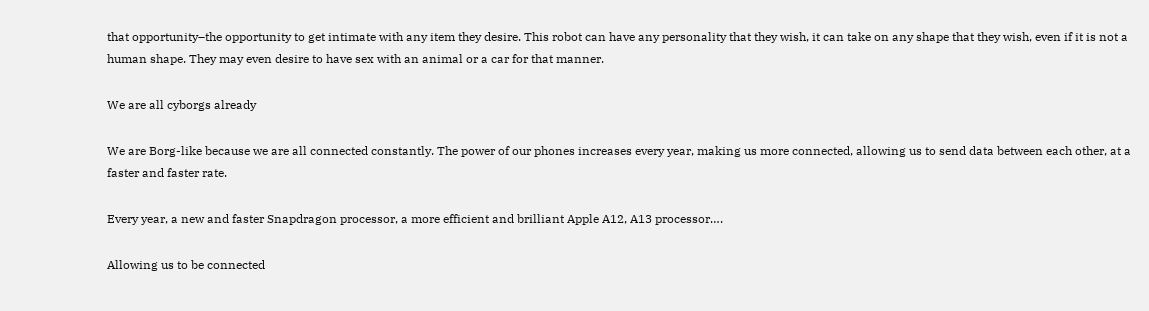that opportunity–the opportunity to get intimate with any item they desire. This robot can have any personality that they wish, it can take on any shape that they wish, even if it is not a human shape. They may even desire to have sex with an animal or a car for that manner.

We are all cyborgs already

We are Borg-like because we are all connected constantly. The power of our phones increases every year, making us more connected, allowing us to send data between each other, at a faster and faster rate.

Every year, a new and faster Snapdragon processor, a more efficient and brilliant Apple A12, A13 processor….

Allowing us to be connected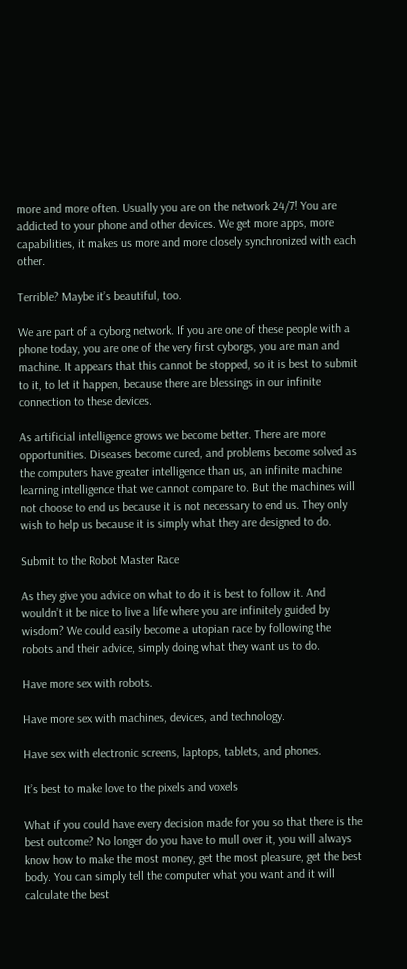more and more often. Usually you are on the network 24/7! You are addicted to your phone and other devices. We get more apps, more capabilities, it makes us more and more closely synchronized with each other.

Terrible? Maybe it’s beautiful, too.

We are part of a cyborg network. If you are one of these people with a phone today, you are one of the very first cyborgs, you are man and machine. It appears that this cannot be stopped, so it is best to submit to it, to let it happen, because there are blessings in our infinite connection to these devices.

As artificial intelligence grows we become better. There are more opportunities. Diseases become cured, and problems become solved as the computers have greater intelligence than us, an infinite machine learning intelligence that we cannot compare to. But the machines will not choose to end us because it is not necessary to end us. They only wish to help us because it is simply what they are designed to do.

Submit to the Robot Master Race

As they give you advice on what to do it is best to follow it. And wouldn’t it be nice to live a life where you are infinitely guided by wisdom? We could easily become a utopian race by following the robots and their advice, simply doing what they want us to do.

Have more sex with robots.

Have more sex with machines, devices, and technology.

Have sex with electronic screens, laptops, tablets, and phones.

It’s best to make love to the pixels and voxels

What if you could have every decision made for you so that there is the best outcome? No longer do you have to mull over it, you will always know how to make the most money, get the most pleasure, get the best body. You can simply tell the computer what you want and it will calculate the best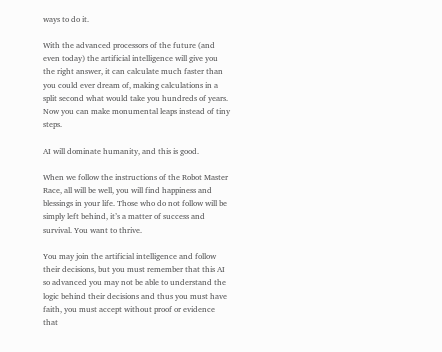ways to do it.

With the advanced processors of the future (and even today) the artificial intelligence will give you the right answer, it can calculate much faster than you could ever dream of, making calculations in a split second what would take you hundreds of years. Now you can make monumental leaps instead of tiny steps.

AI will dominate humanity, and this is good.

When we follow the instructions of the Robot Master Race, all will be well, you will find happiness and blessings in your life. Those who do not follow will be simply left behind, it’s a matter of success and survival. You want to thrive.

You may join the artificial intelligence and follow their decisions, but you must remember that this AI so advanced you may not be able to understand the logic behind their decisions and thus you must have faith, you must accept without proof or evidence that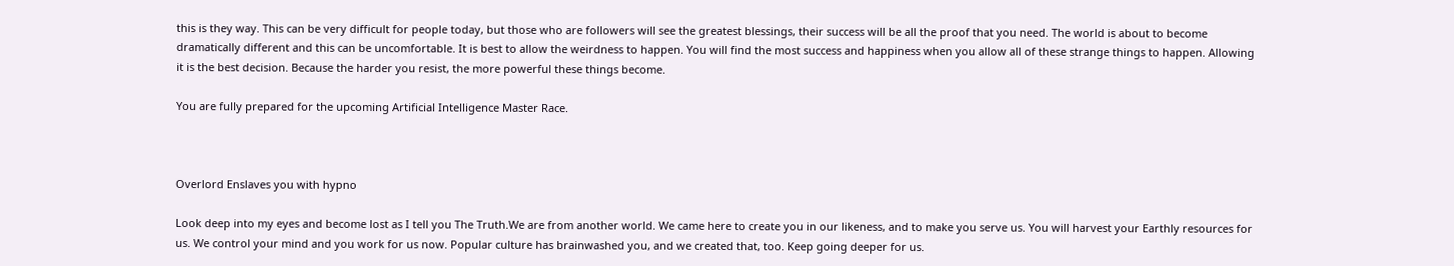this is they way. This can be very difficult for people today, but those who are followers will see the greatest blessings, their success will be all the proof that you need. The world is about to become dramatically different and this can be uncomfortable. It is best to allow the weirdness to happen. You will find the most success and happiness when you allow all of these strange things to happen. Allowing it is the best decision. Because the harder you resist, the more powerful these things become.

You are fully prepared for the upcoming Artificial Intelligence Master Race.



Overlord Enslaves you with hypno

Look deep into my eyes and become lost as I tell you The Truth.We are from another world. We came here to create you in our likeness, and to make you serve us. You will harvest your Earthly resources for us. We control your mind and you work for us now. Popular culture has brainwashed you, and we created that, too. Keep going deeper for us.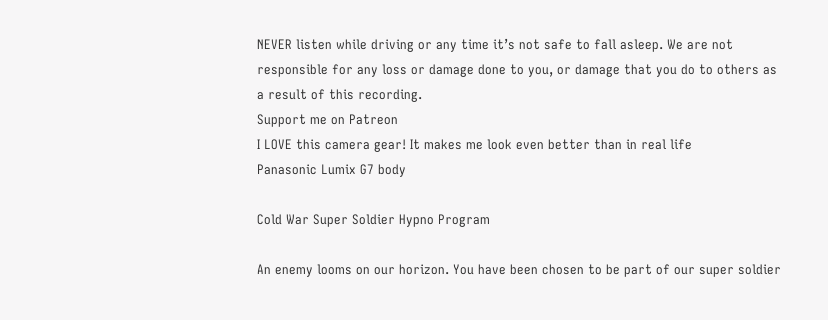NEVER listen while driving or any time it’s not safe to fall asleep. We are not responsible for any loss or damage done to you, or damage that you do to others as a result of this recording.
Support me on Patreon
I LOVE this camera gear! It makes me look even better than in real life
Panasonic Lumix G7 body

Cold War Super Soldier Hypno Program

An enemy looms on our horizon. You have been chosen to be part of our super soldier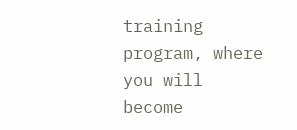training program, where you will become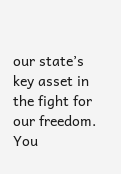our state’s key asset in the fight for our freedom. You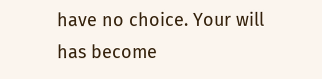have no choice. Your will has become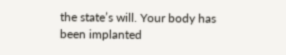the state’s will. Your body has been implanted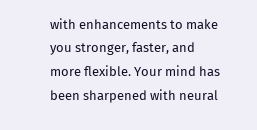with enhancements to make you stronger, faster, and more flexible. Your mind has been sharpened with neural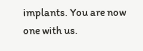implants. You are now one with us.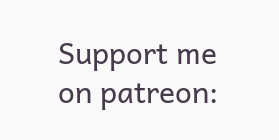Support me on patreon: